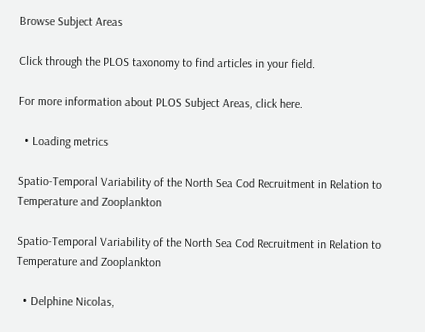Browse Subject Areas

Click through the PLOS taxonomy to find articles in your field.

For more information about PLOS Subject Areas, click here.

  • Loading metrics

Spatio-Temporal Variability of the North Sea Cod Recruitment in Relation to Temperature and Zooplankton

Spatio-Temporal Variability of the North Sea Cod Recruitment in Relation to Temperature and Zooplankton

  • Delphine Nicolas,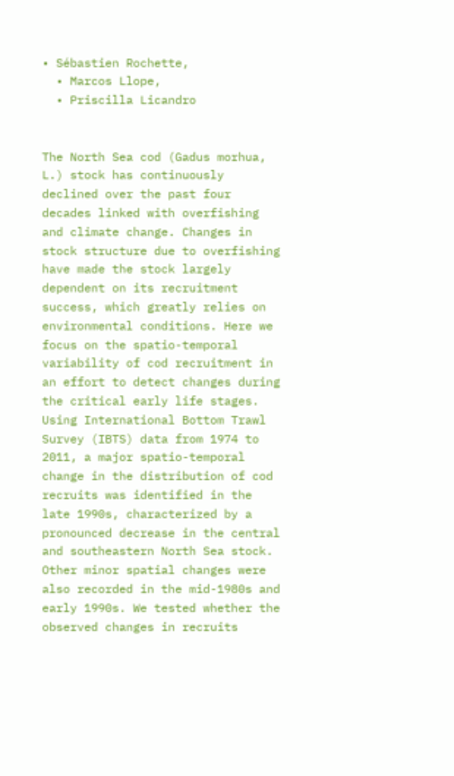• Sébastien Rochette,
  • Marcos Llope,
  • Priscilla Licandro


The North Sea cod (Gadus morhua, L.) stock has continuously declined over the past four decades linked with overfishing and climate change. Changes in stock structure due to overfishing have made the stock largely dependent on its recruitment success, which greatly relies on environmental conditions. Here we focus on the spatio-temporal variability of cod recruitment in an effort to detect changes during the critical early life stages. Using International Bottom Trawl Survey (IBTS) data from 1974 to 2011, a major spatio-temporal change in the distribution of cod recruits was identified in the late 1990s, characterized by a pronounced decrease in the central and southeastern North Sea stock. Other minor spatial changes were also recorded in the mid-1980s and early 1990s. We tested whether the observed changes in recruits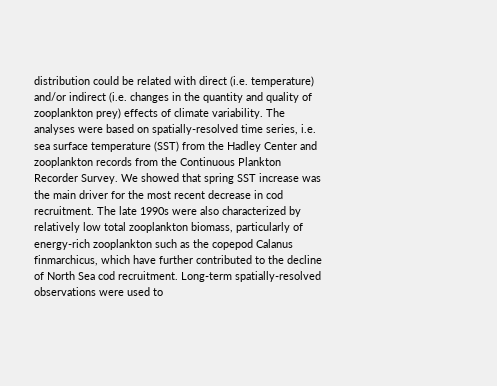distribution could be related with direct (i.e. temperature) and/or indirect (i.e. changes in the quantity and quality of zooplankton prey) effects of climate variability. The analyses were based on spatially-resolved time series, i.e. sea surface temperature (SST) from the Hadley Center and zooplankton records from the Continuous Plankton Recorder Survey. We showed that spring SST increase was the main driver for the most recent decrease in cod recruitment. The late 1990s were also characterized by relatively low total zooplankton biomass, particularly of energy-rich zooplankton such as the copepod Calanus finmarchicus, which have further contributed to the decline of North Sea cod recruitment. Long-term spatially-resolved observations were used to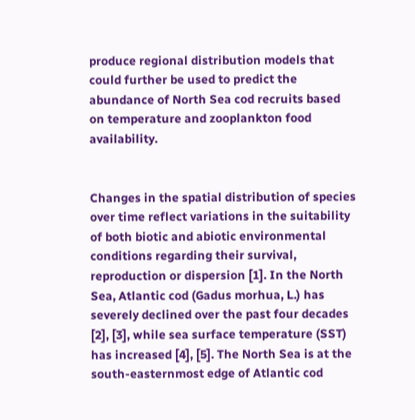produce regional distribution models that could further be used to predict the abundance of North Sea cod recruits based on temperature and zooplankton food availability.


Changes in the spatial distribution of species over time reflect variations in the suitability of both biotic and abiotic environmental conditions regarding their survival, reproduction or dispersion [1]. In the North Sea, Atlantic cod (Gadus morhua, L.) has severely declined over the past four decades [2], [3], while sea surface temperature (SST) has increased [4], [5]. The North Sea is at the south-easternmost edge of Atlantic cod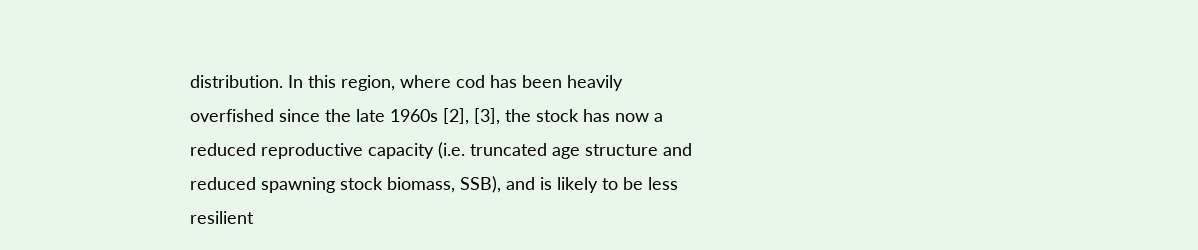distribution. In this region, where cod has been heavily overfished since the late 1960s [2], [3], the stock has now a reduced reproductive capacity (i.e. truncated age structure and reduced spawning stock biomass, SSB), and is likely to be less resilient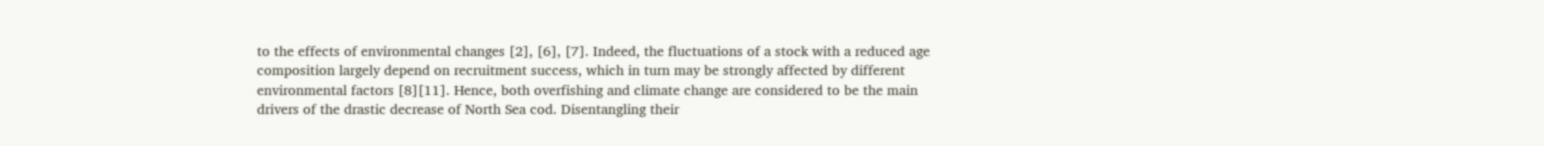to the effects of environmental changes [2], [6], [7]. Indeed, the fluctuations of a stock with a reduced age composition largely depend on recruitment success, which in turn may be strongly affected by different environmental factors [8][11]. Hence, both overfishing and climate change are considered to be the main drivers of the drastic decrease of North Sea cod. Disentangling their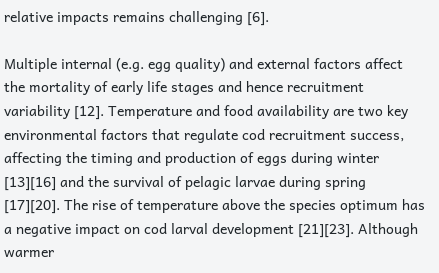relative impacts remains challenging [6].

Multiple internal (e.g. egg quality) and external factors affect the mortality of early life stages and hence recruitment variability [12]. Temperature and food availability are two key environmental factors that regulate cod recruitment success, affecting the timing and production of eggs during winter [13][16] and the survival of pelagic larvae during spring [17][20]. The rise of temperature above the species optimum has a negative impact on cod larval development [21][23]. Although warmer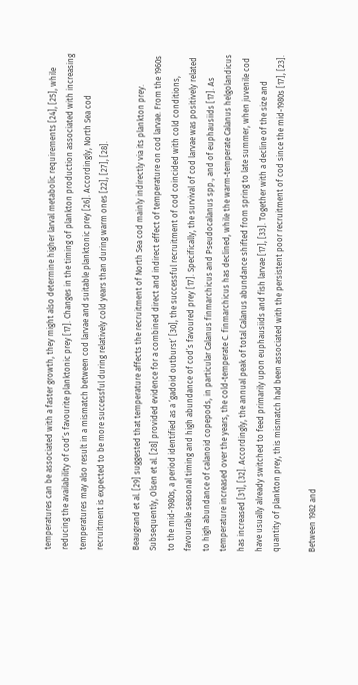temperatures can be associated with a faster growth, they might also determine higher larval metabolic requirements [24], [25], while reducing the availability of cod’s favourite planktonic prey [17]. Changes in the timing of plankton production associated with increasing temperatures may also result in a mismatch between cod larvae and suitable planktonic prey [26]. Accordingly, North Sea cod recruitment is expected to be more successful during relatively cold years than during warm ones [22], [27], [28].

Beaugrand et al. [29] suggested that temperature affects the recruitment of North Sea cod mainly indirectly via its plankton prey. Subsequently, Olsen et al. [28] provided evidence for a combined direct and indirect effect of temperature on cod larvae. From the 1960s to the mid-1980s, a period identified as a ‘gadoid outburst’ [30], the successful recruitment of cod coincided with cold conditions, favourable seasonal timing and high abundance of cod’s favoured prey [17]. Specifically, the survival of cod larvae was positively related to high abundance of calanoid copepods, in particular Calanus finmarchicus and Pseudocalanus spp., and of euphausiids [17]. As temperature increased over the years, the cold-temperate C. finmarchicus has declined, while the warm-temperate Calanus helgolandicus has increased [31], [32]. Accordingly, the annual peak of total Calanus abundance shifted from spring to late summer, when juvenile cod have usually already switched to feed primarily upon euphausiids and fish larvae [17], [33]. Together with a decline of the size and quantity of plankton prey, this mismatch had been associated with the persistent poor recruitment of cod since the mid-1980s [17], [23].

Between 1982 and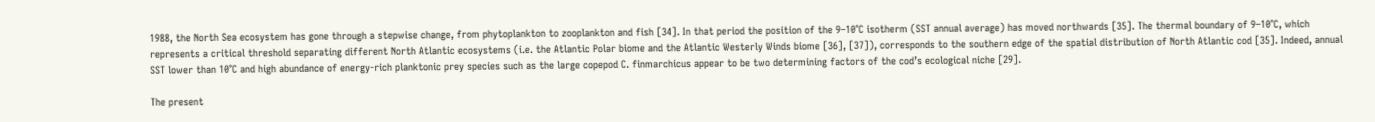1988, the North Sea ecosystem has gone through a stepwise change, from phytoplankton to zooplankton and fish [34]. In that period the position of the 9–10°C isotherm (SST annual average) has moved northwards [35]. The thermal boundary of 9–10°C, which represents a critical threshold separating different North Atlantic ecosystems (i.e. the Atlantic Polar biome and the Atlantic Westerly Winds biome [36], [37]), corresponds to the southern edge of the spatial distribution of North Atlantic cod [35]. Indeed, annual SST lower than 10°C and high abundance of energy-rich planktonic prey species such as the large copepod C. finmarchicus appear to be two determining factors of the cod’s ecological niche [29].

The present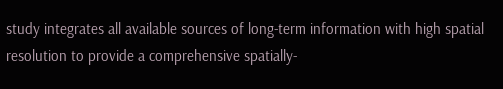study integrates all available sources of long-term information with high spatial resolution to provide a comprehensive spatially-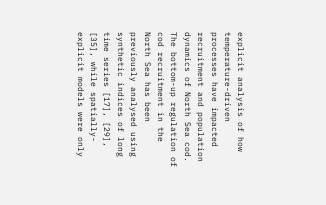explicit analysis of how temperature-driven processes have impacted recruitment and population dynamics of North Sea cod. The bottom-up regulation of cod recruitment in the North Sea has been previously analysed using synthetic indices of long time series [17], [29], [35], while spatially-explicit models were only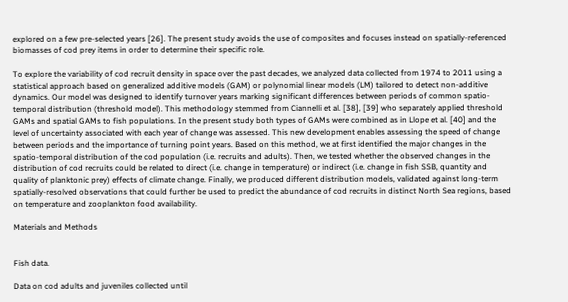explored on a few pre-selected years [26]. The present study avoids the use of composites and focuses instead on spatially-referenced biomasses of cod prey items in order to determine their specific role.

To explore the variability of cod recruit density in space over the past decades, we analyzed data collected from 1974 to 2011 using a statistical approach based on generalized additive models (GAM) or polynomial linear models (LM) tailored to detect non-additive dynamics. Our model was designed to identify turnover years marking significant differences between periods of common spatio-temporal distribution (threshold model). This methodology stemmed from Ciannelli et al. [38], [39] who separately applied threshold GAMs and spatial GAMs to fish populations. In the present study both types of GAMs were combined as in Llope et al. [40] and the level of uncertainty associated with each year of change was assessed. This new development enables assessing the speed of change between periods and the importance of turning point years. Based on this method, we at first identified the major changes in the spatio-temporal distribution of the cod population (i.e. recruits and adults). Then, we tested whether the observed changes in the distribution of cod recruits could be related to direct (i.e. change in temperature) or indirect (i.e. change in fish SSB, quantity and quality of planktonic prey) effects of climate change. Finally, we produced different distribution models, validated against long-term spatially-resolved observations that could further be used to predict the abundance of cod recruits in distinct North Sea regions, based on temperature and zooplankton food availability.

Materials and Methods


Fish data.

Data on cod adults and juveniles collected until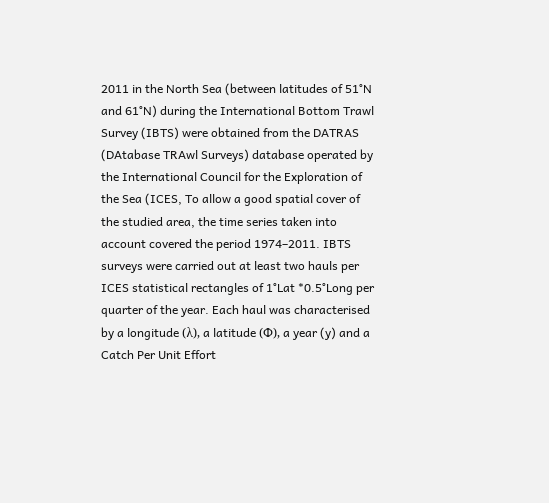2011 in the North Sea (between latitudes of 51°N and 61°N) during the International Bottom Trawl Survey (IBTS) were obtained from the DATRAS (DAtabase TRAwl Surveys) database operated by the International Council for the Exploration of the Sea (ICES, To allow a good spatial cover of the studied area, the time series taken into account covered the period 1974–2011. IBTS surveys were carried out at least two hauls per ICES statistical rectangles of 1°Lat *0.5°Long per quarter of the year. Each haul was characterised by a longitude (λ), a latitude (Φ), a year (y) and a Catch Per Unit Effort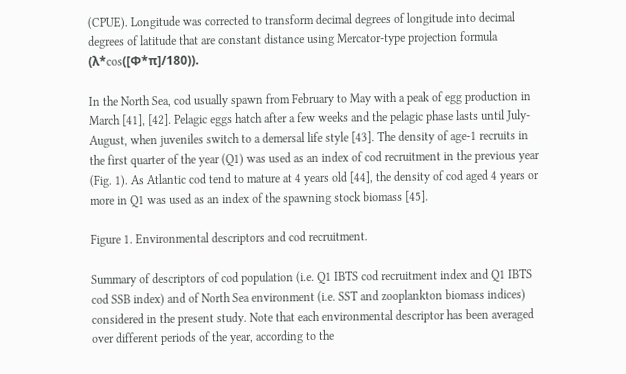(CPUE). Longitude was corrected to transform decimal degrees of longitude into decimal degrees of latitude that are constant distance using Mercator-type projection formula (λ*cos([Φ*π]/180)).

In the North Sea, cod usually spawn from February to May with a peak of egg production in March [41], [42]. Pelagic eggs hatch after a few weeks and the pelagic phase lasts until July-August, when juveniles switch to a demersal life style [43]. The density of age-1 recruits in the first quarter of the year (Q1) was used as an index of cod recruitment in the previous year (Fig. 1). As Atlantic cod tend to mature at 4 years old [44], the density of cod aged 4 years or more in Q1 was used as an index of the spawning stock biomass [45].

Figure 1. Environmental descriptors and cod recruitment.

Summary of descriptors of cod population (i.e. Q1 IBTS cod recruitment index and Q1 IBTS cod SSB index) and of North Sea environment (i.e. SST and zooplankton biomass indices) considered in the present study. Note that each environmental descriptor has been averaged over different periods of the year, according to the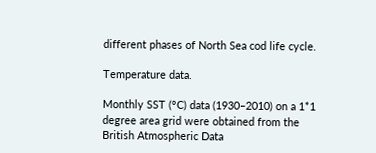different phases of North Sea cod life cycle.

Temperature data.

Monthly SST (°C) data (1930–2010) on a 1*1 degree area grid were obtained from the British Atmospheric Data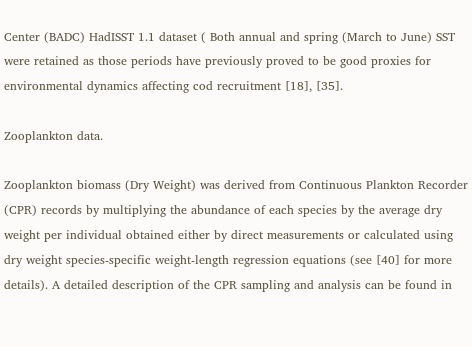Center (BADC) HadISST 1.1 dataset ( Both annual and spring (March to June) SST were retained as those periods have previously proved to be good proxies for environmental dynamics affecting cod recruitment [18], [35].

Zooplankton data.

Zooplankton biomass (Dry Weight) was derived from Continuous Plankton Recorder (CPR) records by multiplying the abundance of each species by the average dry weight per individual obtained either by direct measurements or calculated using dry weight species-specific weight-length regression equations (see [40] for more details). A detailed description of the CPR sampling and analysis can be found in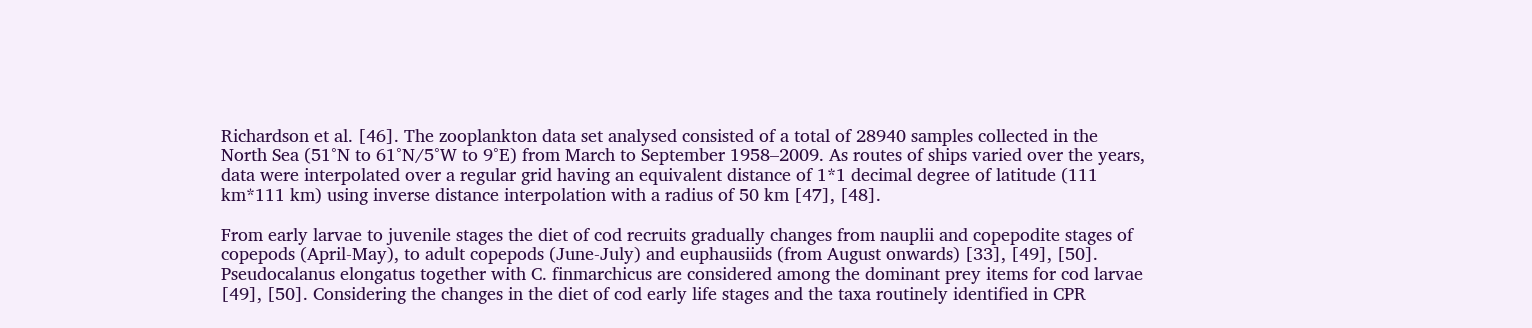Richardson et al. [46]. The zooplankton data set analysed consisted of a total of 28940 samples collected in the North Sea (51°N to 61°N/5°W to 9°E) from March to September 1958–2009. As routes of ships varied over the years, data were interpolated over a regular grid having an equivalent distance of 1*1 decimal degree of latitude (111 km*111 km) using inverse distance interpolation with a radius of 50 km [47], [48].

From early larvae to juvenile stages the diet of cod recruits gradually changes from nauplii and copepodite stages of copepods (April-May), to adult copepods (June-July) and euphausiids (from August onwards) [33], [49], [50]. Pseudocalanus elongatus together with C. finmarchicus are considered among the dominant prey items for cod larvae [49], [50]. Considering the changes in the diet of cod early life stages and the taxa routinely identified in CPR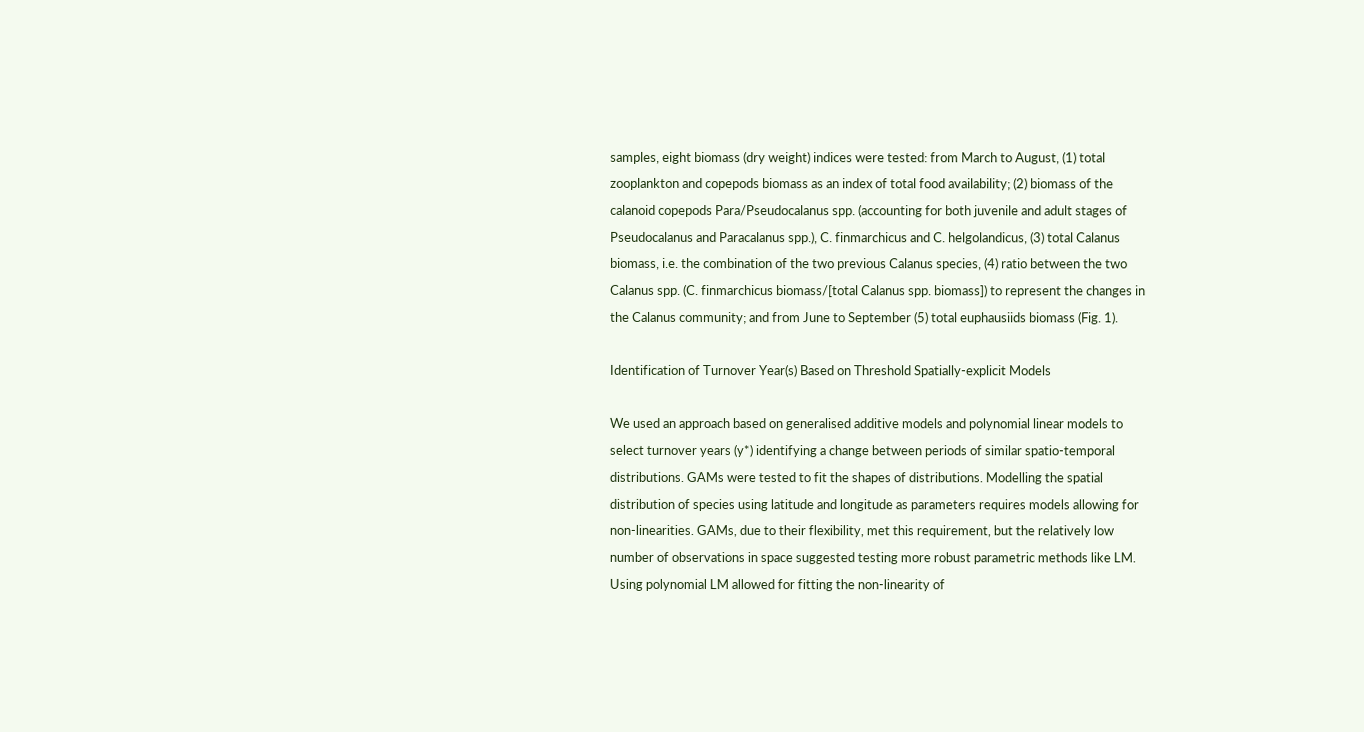samples, eight biomass (dry weight) indices were tested: from March to August, (1) total zooplankton and copepods biomass as an index of total food availability; (2) biomass of the calanoid copepods Para/Pseudocalanus spp. (accounting for both juvenile and adult stages of Pseudocalanus and Paracalanus spp.), C. finmarchicus and C. helgolandicus, (3) total Calanus biomass, i.e. the combination of the two previous Calanus species, (4) ratio between the two Calanus spp. (C. finmarchicus biomass/[total Calanus spp. biomass]) to represent the changes in the Calanus community; and from June to September (5) total euphausiids biomass (Fig. 1).

Identification of Turnover Year(s) Based on Threshold Spatially-explicit Models

We used an approach based on generalised additive models and polynomial linear models to select turnover years (y*) identifying a change between periods of similar spatio-temporal distributions. GAMs were tested to fit the shapes of distributions. Modelling the spatial distribution of species using latitude and longitude as parameters requires models allowing for non-linearities. GAMs, due to their flexibility, met this requirement, but the relatively low number of observations in space suggested testing more robust parametric methods like LM. Using polynomial LM allowed for fitting the non-linearity of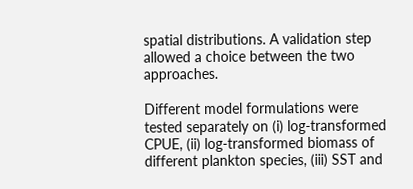spatial distributions. A validation step allowed a choice between the two approaches.

Different model formulations were tested separately on (i) log-transformed CPUE, (ii) log-transformed biomass of different plankton species, (iii) SST and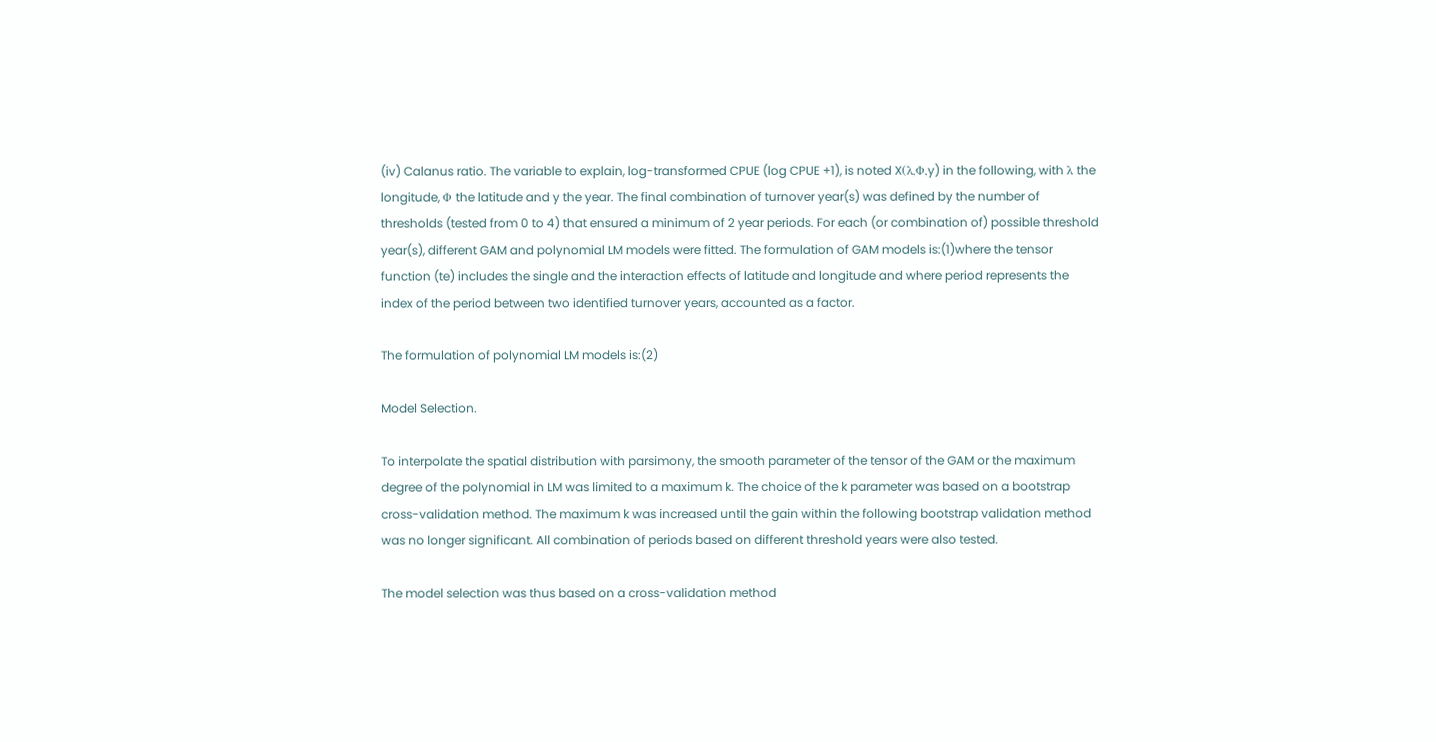(iv) Calanus ratio. The variable to explain, log-transformed CPUE (log CPUE +1), is noted X(λ,Φ,y) in the following, with λ the longitude, Φ the latitude and y the year. The final combination of turnover year(s) was defined by the number of thresholds (tested from 0 to 4) that ensured a minimum of 2 year periods. For each (or combination of) possible threshold year(s), different GAM and polynomial LM models were fitted. The formulation of GAM models is:(1)where the tensor function (te) includes the single and the interaction effects of latitude and longitude and where period represents the index of the period between two identified turnover years, accounted as a factor.

The formulation of polynomial LM models is:(2)

Model Selection.

To interpolate the spatial distribution with parsimony, the smooth parameter of the tensor of the GAM or the maximum degree of the polynomial in LM was limited to a maximum k. The choice of the k parameter was based on a bootstrap cross-validation method. The maximum k was increased until the gain within the following bootstrap validation method was no longer significant. All combination of periods based on different threshold years were also tested.

The model selection was thus based on a cross-validation method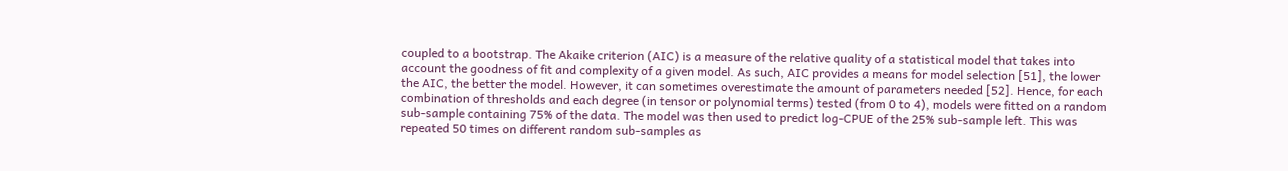coupled to a bootstrap. The Akaike criterion (AIC) is a measure of the relative quality of a statistical model that takes into account the goodness of fit and complexity of a given model. As such, AIC provides a means for model selection [51], the lower the AIC, the better the model. However, it can sometimes overestimate the amount of parameters needed [52]. Hence, for each combination of thresholds and each degree (in tensor or polynomial terms) tested (from 0 to 4), models were fitted on a random sub-sample containing 75% of the data. The model was then used to predict log-CPUE of the 25% sub-sample left. This was repeated 50 times on different random sub-samples as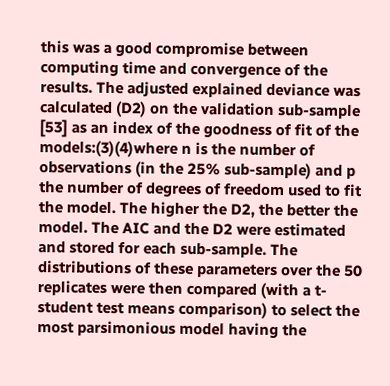this was a good compromise between computing time and convergence of the results. The adjusted explained deviance was calculated (D2) on the validation sub-sample [53] as an index of the goodness of fit of the models:(3)(4)where n is the number of observations (in the 25% sub-sample) and p the number of degrees of freedom used to fit the model. The higher the D2, the better the model. The AIC and the D2 were estimated and stored for each sub-sample. The distributions of these parameters over the 50 replicates were then compared (with a t-student test means comparison) to select the most parsimonious model having the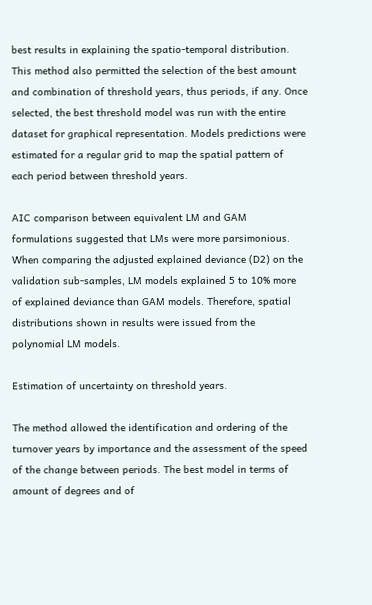best results in explaining the spatio-temporal distribution. This method also permitted the selection of the best amount and combination of threshold years, thus periods, if any. Once selected, the best threshold model was run with the entire dataset for graphical representation. Models predictions were estimated for a regular grid to map the spatial pattern of each period between threshold years.

AIC comparison between equivalent LM and GAM formulations suggested that LMs were more parsimonious. When comparing the adjusted explained deviance (D2) on the validation sub-samples, LM models explained 5 to 10% more of explained deviance than GAM models. Therefore, spatial distributions shown in results were issued from the polynomial LM models.

Estimation of uncertainty on threshold years.

The method allowed the identification and ordering of the turnover years by importance and the assessment of the speed of the change between periods. The best model in terms of amount of degrees and of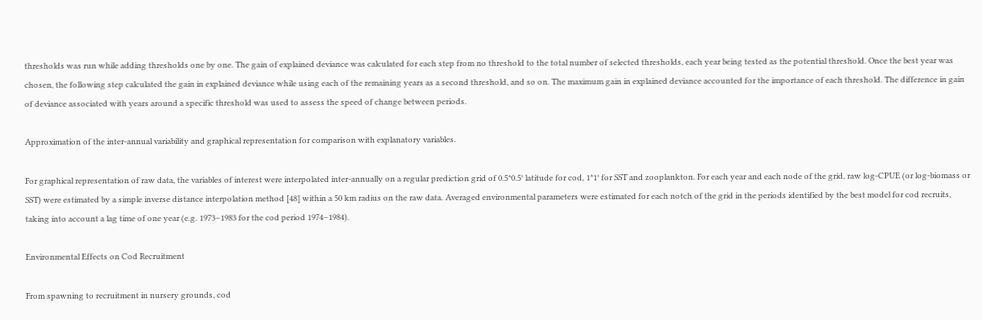thresholds was run while adding thresholds one by one. The gain of explained deviance was calculated for each step from no threshold to the total number of selected thresholds, each year being tested as the potential threshold. Once the best year was chosen, the following step calculated the gain in explained deviance while using each of the remaining years as a second threshold, and so on. The maximum gain in explained deviance accounted for the importance of each threshold. The difference in gain of deviance associated with years around a specific threshold was used to assess the speed of change between periods.

Approximation of the inter-annual variability and graphical representation for comparison with explanatory variables.

For graphical representation of raw data, the variables of interest were interpolated inter-annually on a regular prediction grid of 0.5*0.5° latitude for cod, 1*1° for SST and zooplankton. For each year and each node of the grid, raw log-CPUE (or log-biomass or SST) were estimated by a simple inverse distance interpolation method [48] within a 50 km radius on the raw data. Averaged environmental parameters were estimated for each notch of the grid in the periods identified by the best model for cod recruits, taking into account a lag time of one year (e.g. 1973–1983 for the cod period 1974–1984).

Environmental Effects on Cod Recruitment

From spawning to recruitment in nursery grounds, cod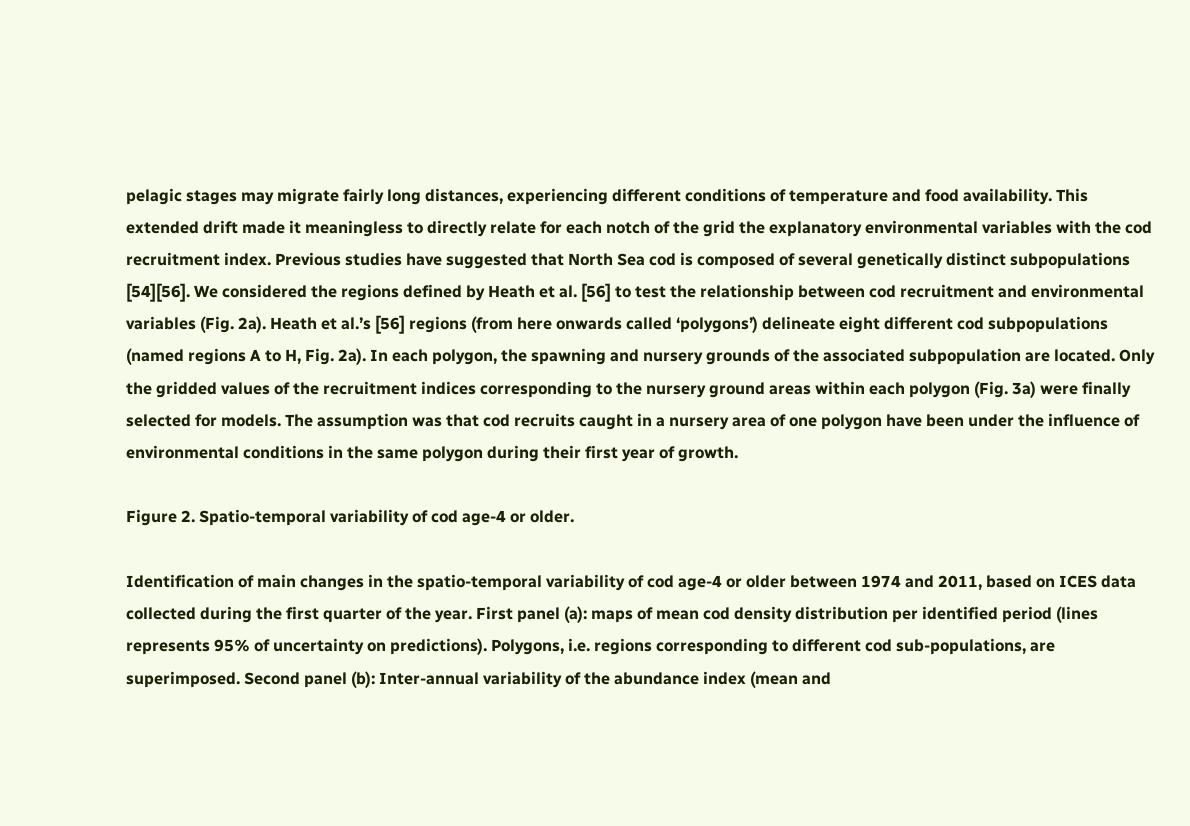pelagic stages may migrate fairly long distances, experiencing different conditions of temperature and food availability. This extended drift made it meaningless to directly relate for each notch of the grid the explanatory environmental variables with the cod recruitment index. Previous studies have suggested that North Sea cod is composed of several genetically distinct subpopulations [54][56]. We considered the regions defined by Heath et al. [56] to test the relationship between cod recruitment and environmental variables (Fig. 2a). Heath et al.’s [56] regions (from here onwards called ‘polygons’) delineate eight different cod subpopulations (named regions A to H, Fig. 2a). In each polygon, the spawning and nursery grounds of the associated subpopulation are located. Only the gridded values of the recruitment indices corresponding to the nursery ground areas within each polygon (Fig. 3a) were finally selected for models. The assumption was that cod recruits caught in a nursery area of one polygon have been under the influence of environmental conditions in the same polygon during their first year of growth.

Figure 2. Spatio-temporal variability of cod age-4 or older.

Identification of main changes in the spatio-temporal variability of cod age-4 or older between 1974 and 2011, based on ICES data collected during the first quarter of the year. First panel (a): maps of mean cod density distribution per identified period (lines represents 95% of uncertainty on predictions). Polygons, i.e. regions corresponding to different cod sub-populations, are superimposed. Second panel (b): Inter-annual variability of the abundance index (mean and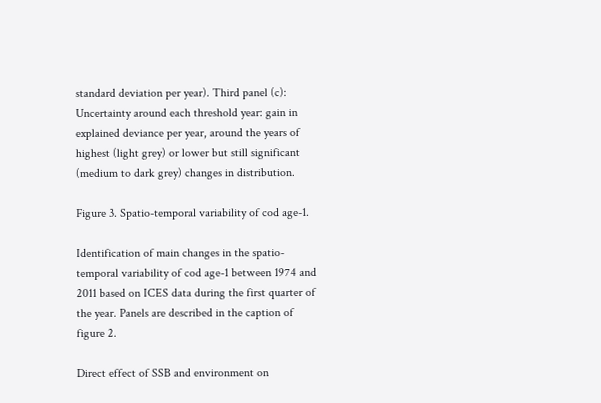standard deviation per year). Third panel (c): Uncertainty around each threshold year: gain in explained deviance per year, around the years of highest (light grey) or lower but still significant (medium to dark grey) changes in distribution.

Figure 3. Spatio-temporal variability of cod age-1.

Identification of main changes in the spatio-temporal variability of cod age-1 between 1974 and 2011 based on ICES data during the first quarter of the year. Panels are described in the caption of figure 2.

Direct effect of SSB and environment on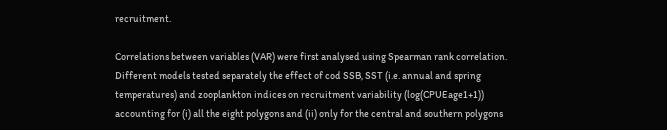recruitment.

Correlations between variables (VAR) were first analysed using Spearman rank correlation. Different models tested separately the effect of cod SSB, SST (i.e. annual and spring temperatures) and zooplankton indices on recruitment variability (log(CPUEage1+1)) accounting for (i) all the eight polygons and (ii) only for the central and southern polygons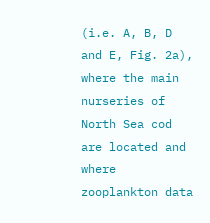(i.e. A, B, D and E, Fig. 2a), where the main nurseries of North Sea cod are located and where zooplankton data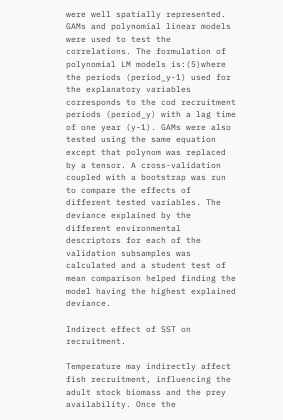were well spatially represented. GAMs and polynomial linear models were used to test the correlations. The formulation of polynomial LM models is:(5)where the periods (period_y-1) used for the explanatory variables corresponds to the cod recruitment periods (period_y) with a lag time of one year (y-1). GAMs were also tested using the same equation except that polynom was replaced by a tensor. A cross-validation coupled with a bootstrap was run to compare the effects of different tested variables. The deviance explained by the different environmental descriptors for each of the validation subsamples was calculated and a student test of mean comparison helped finding the model having the highest explained deviance.

Indirect effect of SST on recruitment.

Temperature may indirectly affect fish recruitment, influencing the adult stock biomass and the prey availability. Once the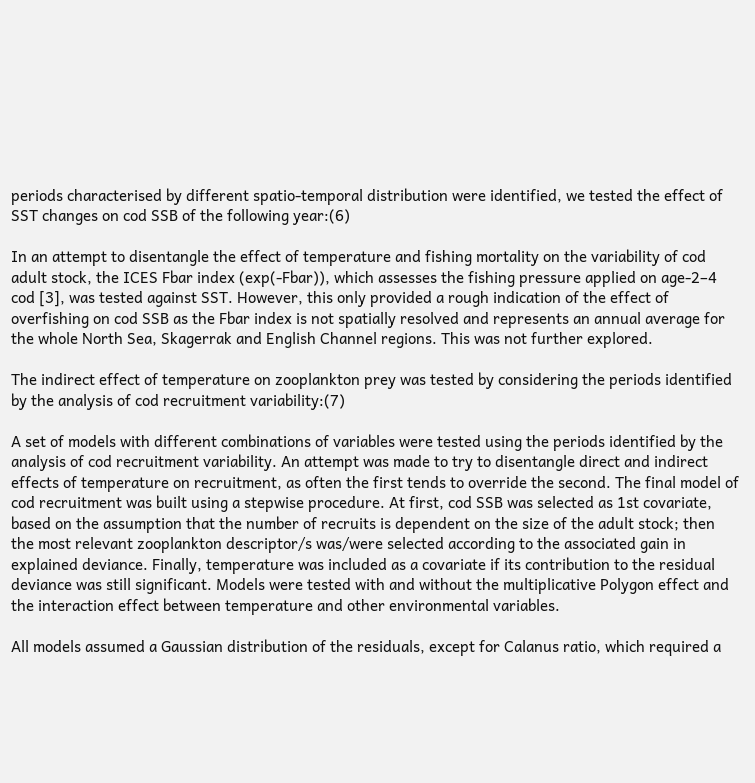periods characterised by different spatio-temporal distribution were identified, we tested the effect of SST changes on cod SSB of the following year:(6)

In an attempt to disentangle the effect of temperature and fishing mortality on the variability of cod adult stock, the ICES Fbar index (exp(-Fbar)), which assesses the fishing pressure applied on age-2–4 cod [3], was tested against SST. However, this only provided a rough indication of the effect of overfishing on cod SSB as the Fbar index is not spatially resolved and represents an annual average for the whole North Sea, Skagerrak and English Channel regions. This was not further explored.

The indirect effect of temperature on zooplankton prey was tested by considering the periods identified by the analysis of cod recruitment variability:(7)

A set of models with different combinations of variables were tested using the periods identified by the analysis of cod recruitment variability. An attempt was made to try to disentangle direct and indirect effects of temperature on recruitment, as often the first tends to override the second. The final model of cod recruitment was built using a stepwise procedure. At first, cod SSB was selected as 1st covariate, based on the assumption that the number of recruits is dependent on the size of the adult stock; then the most relevant zooplankton descriptor/s was/were selected according to the associated gain in explained deviance. Finally, temperature was included as a covariate if its contribution to the residual deviance was still significant. Models were tested with and without the multiplicative Polygon effect and the interaction effect between temperature and other environmental variables.

All models assumed a Gaussian distribution of the residuals, except for Calanus ratio, which required a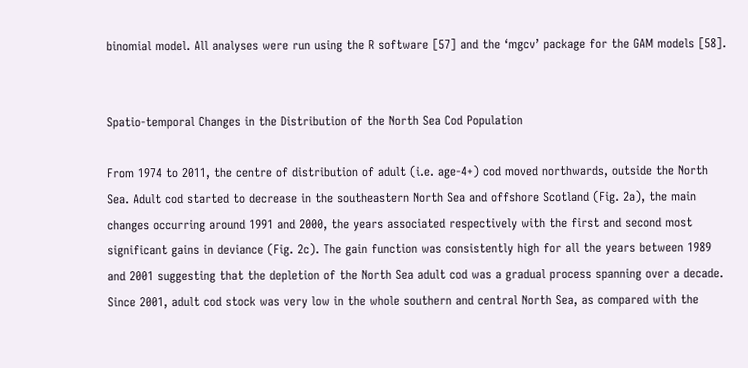binomial model. All analyses were run using the R software [57] and the ‘mgcv’ package for the GAM models [58].


Spatio-temporal Changes in the Distribution of the North Sea Cod Population

From 1974 to 2011, the centre of distribution of adult (i.e. age-4+) cod moved northwards, outside the North Sea. Adult cod started to decrease in the southeastern North Sea and offshore Scotland (Fig. 2a), the main changes occurring around 1991 and 2000, the years associated respectively with the first and second most significant gains in deviance (Fig. 2c). The gain function was consistently high for all the years between 1989 and 2001 suggesting that the depletion of the North Sea adult cod was a gradual process spanning over a decade. Since 2001, adult cod stock was very low in the whole southern and central North Sea, as compared with the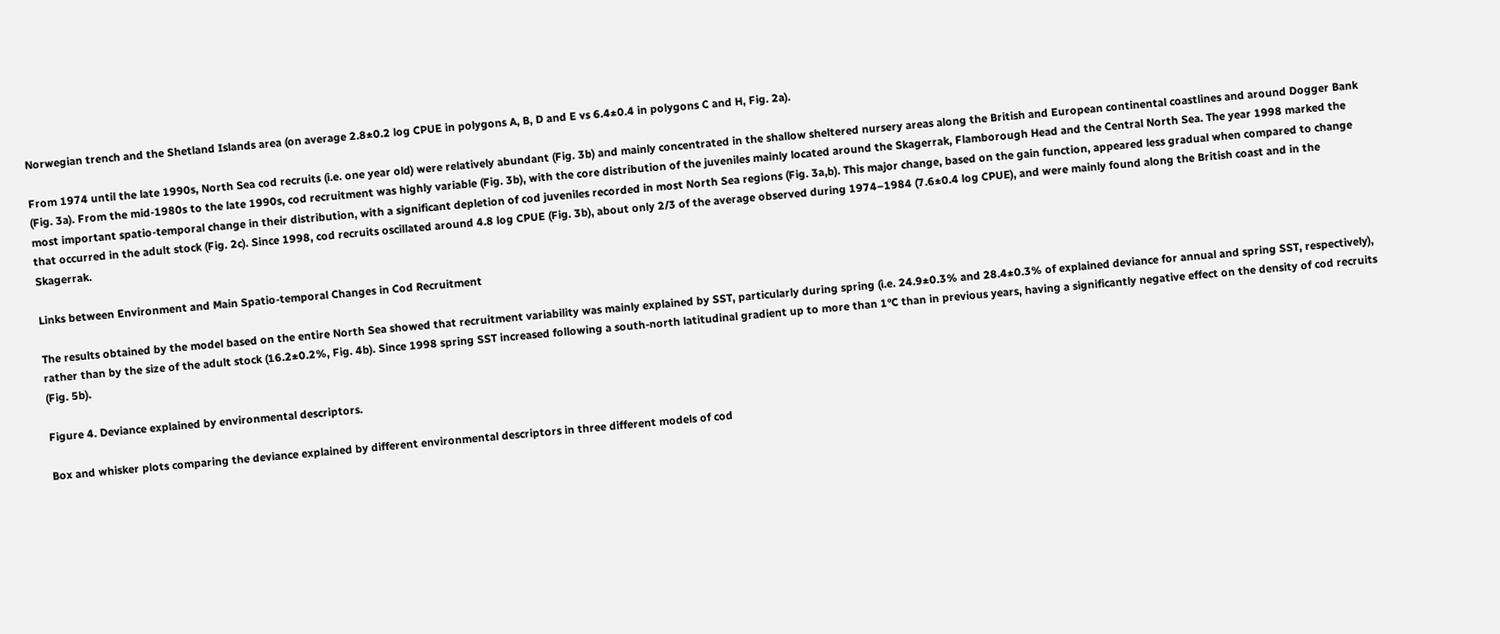Norwegian trench and the Shetland Islands area (on average 2.8±0.2 log CPUE in polygons A, B, D and E vs 6.4±0.4 in polygons C and H, Fig. 2a).

From 1974 until the late 1990s, North Sea cod recruits (i.e. one year old) were relatively abundant (Fig. 3b) and mainly concentrated in the shallow sheltered nursery areas along the British and European continental coastlines and around Dogger Bank (Fig. 3a). From the mid-1980s to the late 1990s, cod recruitment was highly variable (Fig. 3b), with the core distribution of the juveniles mainly located around the Skagerrak, Flamborough Head and the Central North Sea. The year 1998 marked the most important spatio-temporal change in their distribution, with a significant depletion of cod juveniles recorded in most North Sea regions (Fig. 3a,b). This major change, based on the gain function, appeared less gradual when compared to change that occurred in the adult stock (Fig. 2c). Since 1998, cod recruits oscillated around 4.8 log CPUE (Fig. 3b), about only 2/3 of the average observed during 1974–1984 (7.6±0.4 log CPUE), and were mainly found along the British coast and in the Skagerrak.

Links between Environment and Main Spatio-temporal Changes in Cod Recruitment

The results obtained by the model based on the entire North Sea showed that recruitment variability was mainly explained by SST, particularly during spring (i.e. 24.9±0.3% and 28.4±0.3% of explained deviance for annual and spring SST, respectively), rather than by the size of the adult stock (16.2±0.2%, Fig. 4b). Since 1998 spring SST increased following a south-north latitudinal gradient up to more than 1°C than in previous years, having a significantly negative effect on the density of cod recruits (Fig. 5b).

Figure 4. Deviance explained by environmental descriptors.

Box and whisker plots comparing the deviance explained by different environmental descriptors in three different models of cod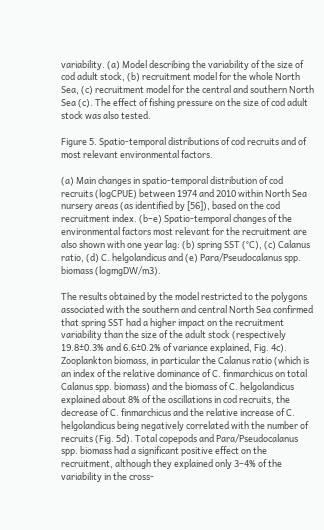variability. (a) Model describing the variability of the size of cod adult stock, (b) recruitment model for the whole North Sea, (c) recruitment model for the central and southern North Sea (c). The effect of fishing pressure on the size of cod adult stock was also tested.

Figure 5. Spatio-temporal distributions of cod recruits and of most relevant environmental factors.

(a) Main changes in spatio-temporal distribution of cod recruits (logCPUE) between 1974 and 2010 within North Sea nursery areas (as identified by [56]), based on the cod recruitment index. (b–e) Spatio-temporal changes of the environmental factors most relevant for the recruitment are also shown with one year lag: (b) spring SST (°C), (c) Calanus ratio, (d) C. helgolandicus and (e) Para/Pseudocalanus spp. biomass (logmgDW/m3).

The results obtained by the model restricted to the polygons associated with the southern and central North Sea confirmed that spring SST had a higher impact on the recruitment variability than the size of the adult stock (respectively 19.8±0.3% and 6.6±0.2% of variance explained, Fig. 4c). Zooplankton biomass, in particular the Calanus ratio (which is an index of the relative dominance of C. finmarchicus on total Calanus spp. biomass) and the biomass of C. helgolandicus explained about 8% of the oscillations in cod recruits, the decrease of C. finmarchicus and the relative increase of C. helgolandicus being negatively correlated with the number of recruits (Fig. 5d). Total copepods and Para/Pseudocalanus spp. biomass had a significant positive effect on the recruitment, although they explained only 3–4% of the variability in the cross-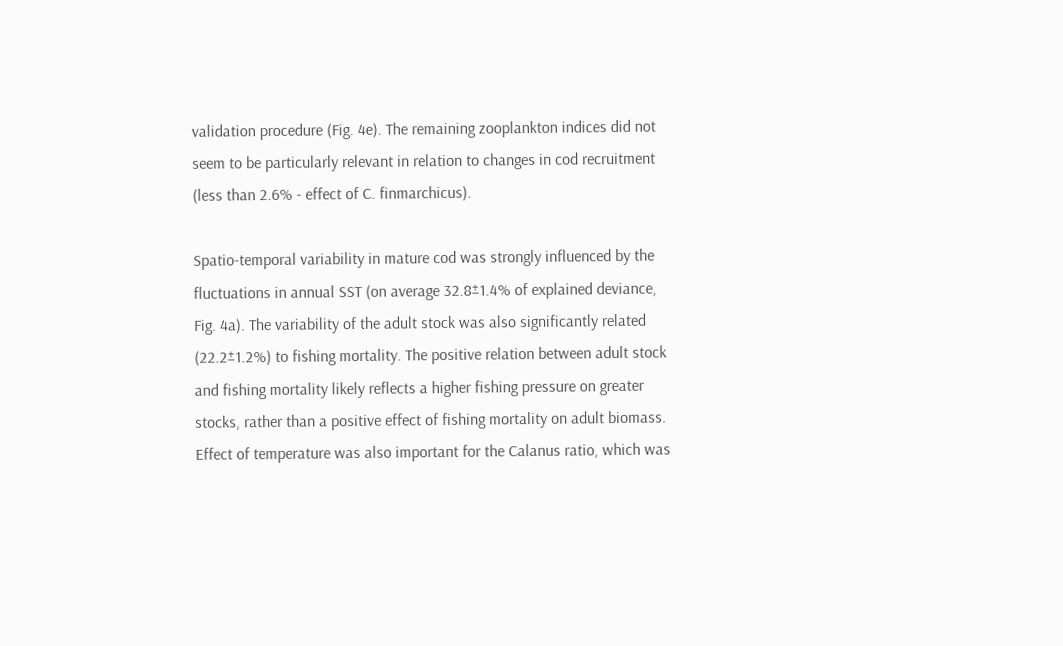validation procedure (Fig. 4e). The remaining zooplankton indices did not seem to be particularly relevant in relation to changes in cod recruitment (less than 2.6% - effect of C. finmarchicus).

Spatio-temporal variability in mature cod was strongly influenced by the fluctuations in annual SST (on average 32.8±1.4% of explained deviance, Fig. 4a). The variability of the adult stock was also significantly related (22.2±1.2%) to fishing mortality. The positive relation between adult stock and fishing mortality likely reflects a higher fishing pressure on greater stocks, rather than a positive effect of fishing mortality on adult biomass. Effect of temperature was also important for the Calanus ratio, which was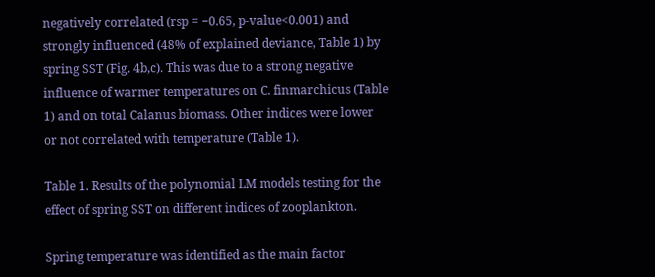negatively correlated (rsp = −0.65, p-value<0.001) and strongly influenced (48% of explained deviance, Table 1) by spring SST (Fig. 4b,c). This was due to a strong negative influence of warmer temperatures on C. finmarchicus (Table 1) and on total Calanus biomass. Other indices were lower or not correlated with temperature (Table 1).

Table 1. Results of the polynomial LM models testing for the effect of spring SST on different indices of zooplankton.

Spring temperature was identified as the main factor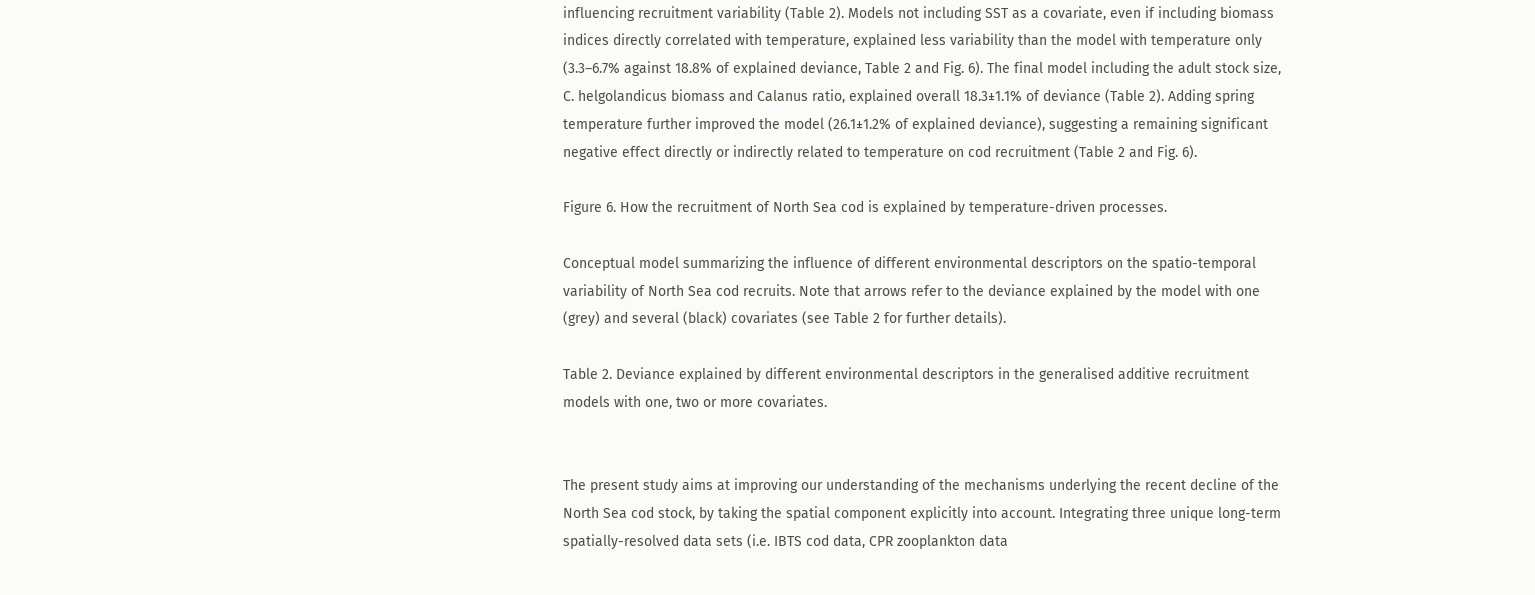influencing recruitment variability (Table 2). Models not including SST as a covariate, even if including biomass indices directly correlated with temperature, explained less variability than the model with temperature only (3.3–6.7% against 18.8% of explained deviance, Table 2 and Fig. 6). The final model including the adult stock size, C. helgolandicus biomass and Calanus ratio, explained overall 18.3±1.1% of deviance (Table 2). Adding spring temperature further improved the model (26.1±1.2% of explained deviance), suggesting a remaining significant negative effect directly or indirectly related to temperature on cod recruitment (Table 2 and Fig. 6).

Figure 6. How the recruitment of North Sea cod is explained by temperature-driven processes.

Conceptual model summarizing the influence of different environmental descriptors on the spatio-temporal variability of North Sea cod recruits. Note that arrows refer to the deviance explained by the model with one (grey) and several (black) covariates (see Table 2 for further details).

Table 2. Deviance explained by different environmental descriptors in the generalised additive recruitment models with one, two or more covariates.


The present study aims at improving our understanding of the mechanisms underlying the recent decline of the North Sea cod stock, by taking the spatial component explicitly into account. Integrating three unique long-term spatially-resolved data sets (i.e. IBTS cod data, CPR zooplankton data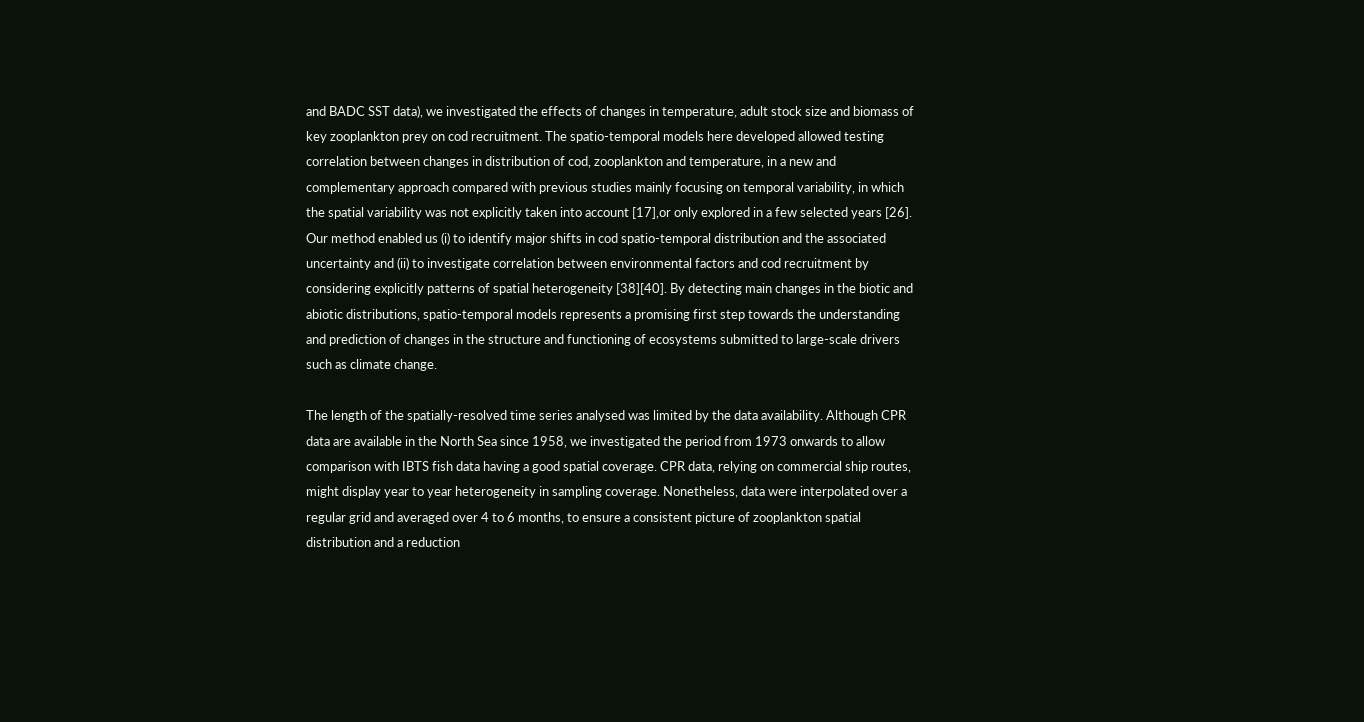and BADC SST data), we investigated the effects of changes in temperature, adult stock size and biomass of key zooplankton prey on cod recruitment. The spatio-temporal models here developed allowed testing correlation between changes in distribution of cod, zooplankton and temperature, in a new and complementary approach compared with previous studies mainly focusing on temporal variability, in which the spatial variability was not explicitly taken into account [17],or only explored in a few selected years [26]. Our method enabled us (i) to identify major shifts in cod spatio-temporal distribution and the associated uncertainty and (ii) to investigate correlation between environmental factors and cod recruitment by considering explicitly patterns of spatial heterogeneity [38][40]. By detecting main changes in the biotic and abiotic distributions, spatio-temporal models represents a promising first step towards the understanding and prediction of changes in the structure and functioning of ecosystems submitted to large-scale drivers such as climate change.

The length of the spatially-resolved time series analysed was limited by the data availability. Although CPR data are available in the North Sea since 1958, we investigated the period from 1973 onwards to allow comparison with IBTS fish data having a good spatial coverage. CPR data, relying on commercial ship routes, might display year to year heterogeneity in sampling coverage. Nonetheless, data were interpolated over a regular grid and averaged over 4 to 6 months, to ensure a consistent picture of zooplankton spatial distribution and a reduction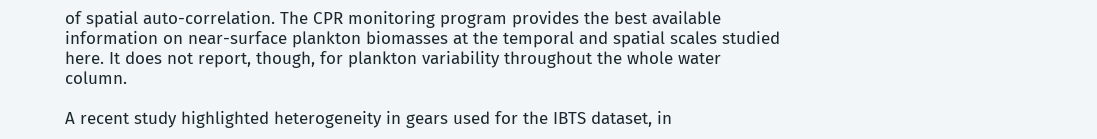of spatial auto-correlation. The CPR monitoring program provides the best available information on near-surface plankton biomasses at the temporal and spatial scales studied here. It does not report, though, for plankton variability throughout the whole water column.

A recent study highlighted heterogeneity in gears used for the IBTS dataset, in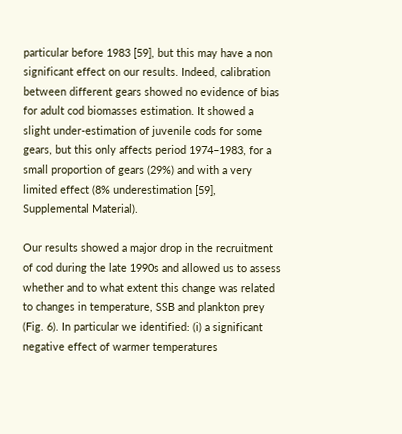particular before 1983 [59], but this may have a non significant effect on our results. Indeed, calibration between different gears showed no evidence of bias for adult cod biomasses estimation. It showed a slight under-estimation of juvenile cods for some gears, but this only affects period 1974–1983, for a small proportion of gears (29%) and with a very limited effect (8% underestimation [59], Supplemental Material).

Our results showed a major drop in the recruitment of cod during the late 1990s and allowed us to assess whether and to what extent this change was related to changes in temperature, SSB and plankton prey (Fig. 6). In particular we identified: (i) a significant negative effect of warmer temperatures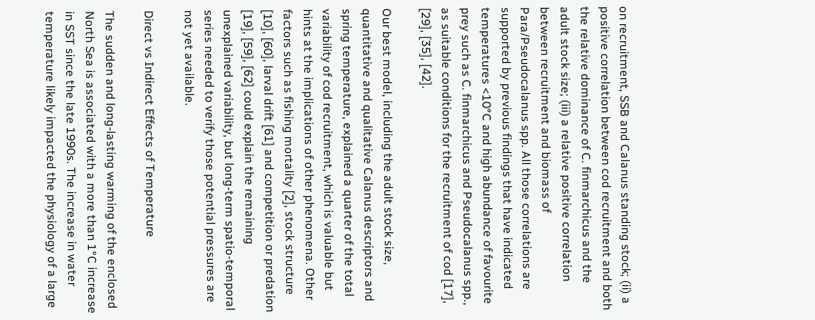on recruitment, SSB and Calanus standing stock; (ii) a positive correlation between cod recruitment and both the relative dominance of C. finmarchicus and the adult stock size; (iii) a relative positive correlation between recruitment and biomass of Para/Pseudocalanus spp. All those correlations are supported by previous findings that have indicated temperatures <10°C and high abundance of favourite prey such as C. finmarchicus and Pseudocalanus spp., as suitable conditions for the recruitment of cod [17], [29], [35], [42].

Our best model, including the adult stock size, quantitative and qualitative Calanus descriptors and spring temperature, explained a quarter of the total variability of cod recruitment, which is valuable but hints at the implications of other phenomena. Other factors such as fishing mortality [2], stock structure [10], [60], larval drift [61] and competition or predation [19], [59], [62] could explain the remaining unexplained variability, but long-term spatio-temporal series needed to verify those potential pressures are not yet available.

Direct vs Indirect Effects of Temperature

The sudden and long-lasting warming of the enclosed North Sea is associated with a more than 1°C increase in SST since the late 1990s. The increase in water temperature likely impacted the physiology of a large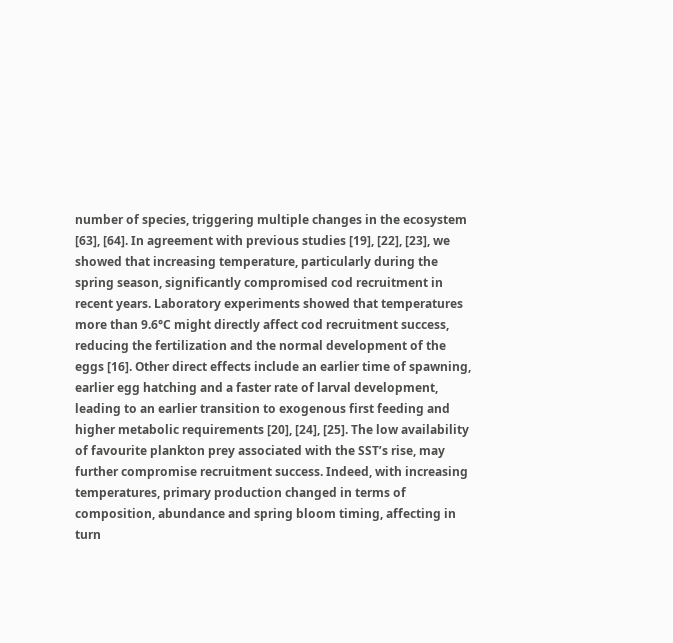number of species, triggering multiple changes in the ecosystem [63], [64]. In agreement with previous studies [19], [22], [23], we showed that increasing temperature, particularly during the spring season, significantly compromised cod recruitment in recent years. Laboratory experiments showed that temperatures more than 9.6°C might directly affect cod recruitment success, reducing the fertilization and the normal development of the eggs [16]. Other direct effects include an earlier time of spawning, earlier egg hatching and a faster rate of larval development, leading to an earlier transition to exogenous first feeding and higher metabolic requirements [20], [24], [25]. The low availability of favourite plankton prey associated with the SST’s rise, may further compromise recruitment success. Indeed, with increasing temperatures, primary production changed in terms of composition, abundance and spring bloom timing, affecting in turn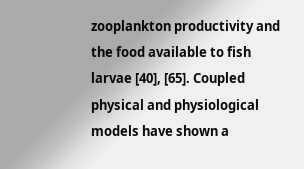zooplankton productivity and the food available to fish larvae [40], [65]. Coupled physical and physiological models have shown a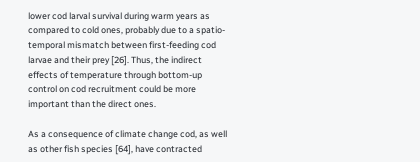lower cod larval survival during warm years as compared to cold ones, probably due to a spatio-temporal mismatch between first-feeding cod larvae and their prey [26]. Thus, the indirect effects of temperature through bottom-up control on cod recruitment could be more important than the direct ones.

As a consequence of climate change cod, as well as other fish species [64], have contracted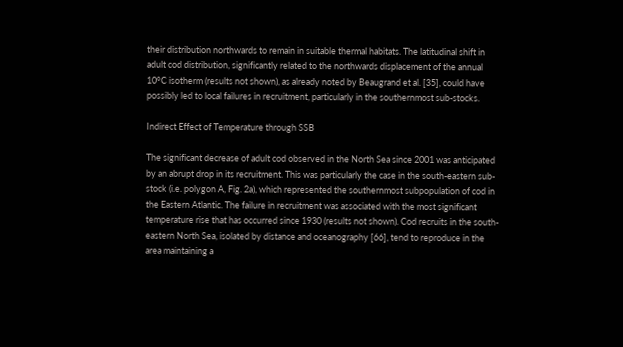their distribution northwards to remain in suitable thermal habitats. The latitudinal shift in adult cod distribution, significantly related to the northwards displacement of the annual 10°C isotherm (results not shown), as already noted by Beaugrand et al. [35], could have possibly led to local failures in recruitment, particularly in the southernmost sub-stocks.

Indirect Effect of Temperature through SSB

The significant decrease of adult cod observed in the North Sea since 2001 was anticipated by an abrupt drop in its recruitment. This was particularly the case in the south-eastern sub-stock (i.e. polygon A, Fig. 2a), which represented the southernmost subpopulation of cod in the Eastern Atlantic. The failure in recruitment was associated with the most significant temperature rise that has occurred since 1930 (results not shown). Cod recruits in the south-eastern North Sea, isolated by distance and oceanography [66], tend to reproduce in the area maintaining a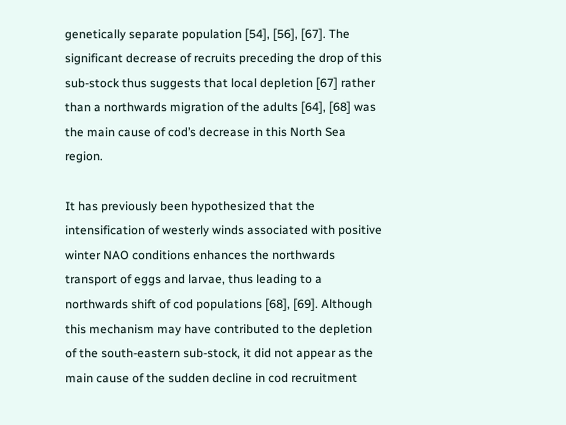genetically separate population [54], [56], [67]. The significant decrease of recruits preceding the drop of this sub-stock thus suggests that local depletion [67] rather than a northwards migration of the adults [64], [68] was the main cause of cod’s decrease in this North Sea region.

It has previously been hypothesized that the intensification of westerly winds associated with positive winter NAO conditions enhances the northwards transport of eggs and larvae, thus leading to a northwards shift of cod populations [68], [69]. Although this mechanism may have contributed to the depletion of the south-eastern sub-stock, it did not appear as the main cause of the sudden decline in cod recruitment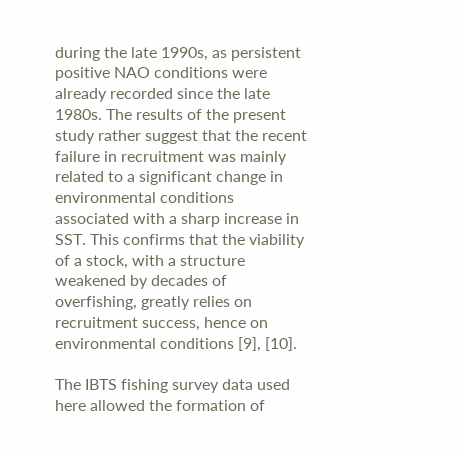during the late 1990s, as persistent positive NAO conditions were already recorded since the late 1980s. The results of the present study rather suggest that the recent failure in recruitment was mainly related to a significant change in environmental conditions associated with a sharp increase in SST. This confirms that the viability of a stock, with a structure weakened by decades of overfishing, greatly relies on recruitment success, hence on environmental conditions [9], [10].

The IBTS fishing survey data used here allowed the formation of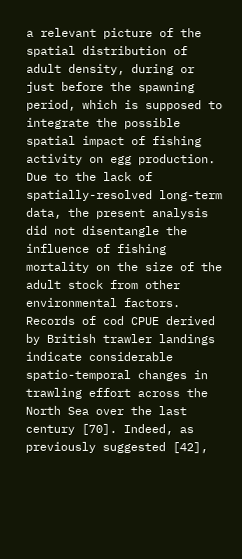a relevant picture of the spatial distribution of adult density, during or just before the spawning period, which is supposed to integrate the possible spatial impact of fishing activity on egg production. Due to the lack of spatially-resolved long-term data, the present analysis did not disentangle the influence of fishing mortality on the size of the adult stock from other environmental factors. Records of cod CPUE derived by British trawler landings indicate considerable spatio-temporal changes in trawling effort across the North Sea over the last century [70]. Indeed, as previously suggested [42],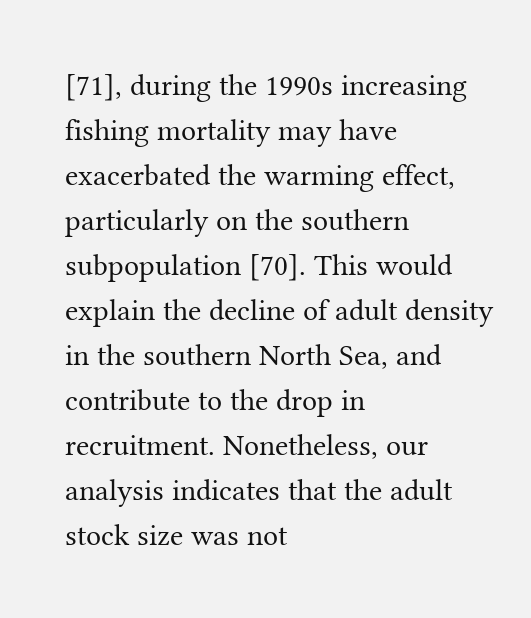[71], during the 1990s increasing fishing mortality may have exacerbated the warming effect, particularly on the southern subpopulation [70]. This would explain the decline of adult density in the southern North Sea, and contribute to the drop in recruitment. Nonetheless, our analysis indicates that the adult stock size was not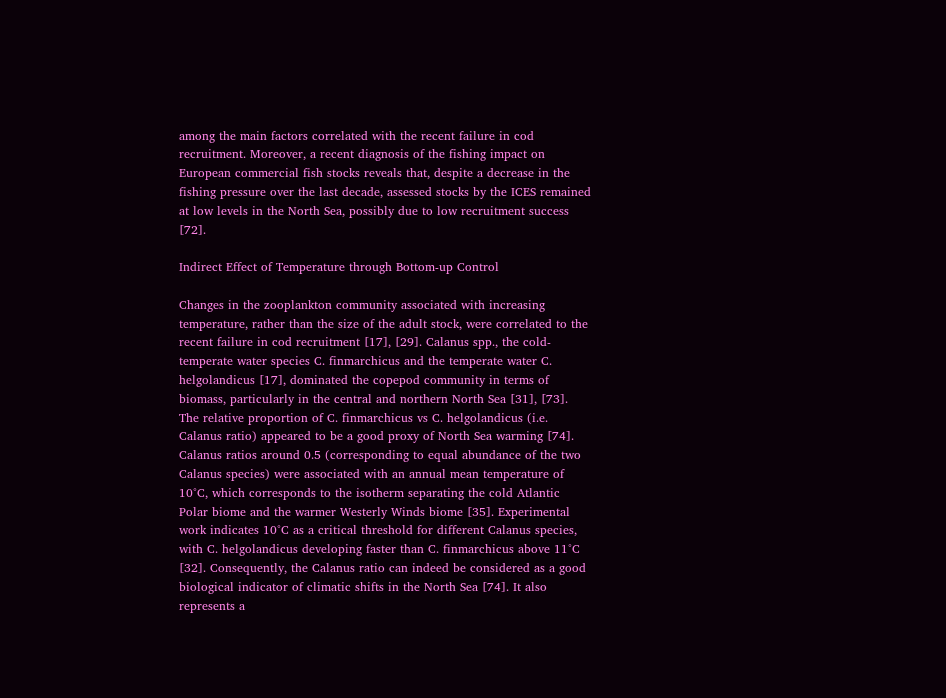among the main factors correlated with the recent failure in cod recruitment. Moreover, a recent diagnosis of the fishing impact on European commercial fish stocks reveals that, despite a decrease in the fishing pressure over the last decade, assessed stocks by the ICES remained at low levels in the North Sea, possibly due to low recruitment success [72].

Indirect Effect of Temperature through Bottom-up Control

Changes in the zooplankton community associated with increasing temperature, rather than the size of the adult stock, were correlated to the recent failure in cod recruitment [17], [29]. Calanus spp., the cold-temperate water species C. finmarchicus and the temperate water C. helgolandicus [17], dominated the copepod community in terms of biomass, particularly in the central and northern North Sea [31], [73]. The relative proportion of C. finmarchicus vs C. helgolandicus (i.e. Calanus ratio) appeared to be a good proxy of North Sea warming [74]. Calanus ratios around 0.5 (corresponding to equal abundance of the two Calanus species) were associated with an annual mean temperature of 10°C, which corresponds to the isotherm separating the cold Atlantic Polar biome and the warmer Westerly Winds biome [35]. Experimental work indicates 10°C as a critical threshold for different Calanus species, with C. helgolandicus developing faster than C. finmarchicus above 11°C [32]. Consequently, the Calanus ratio can indeed be considered as a good biological indicator of climatic shifts in the North Sea [74]. It also represents a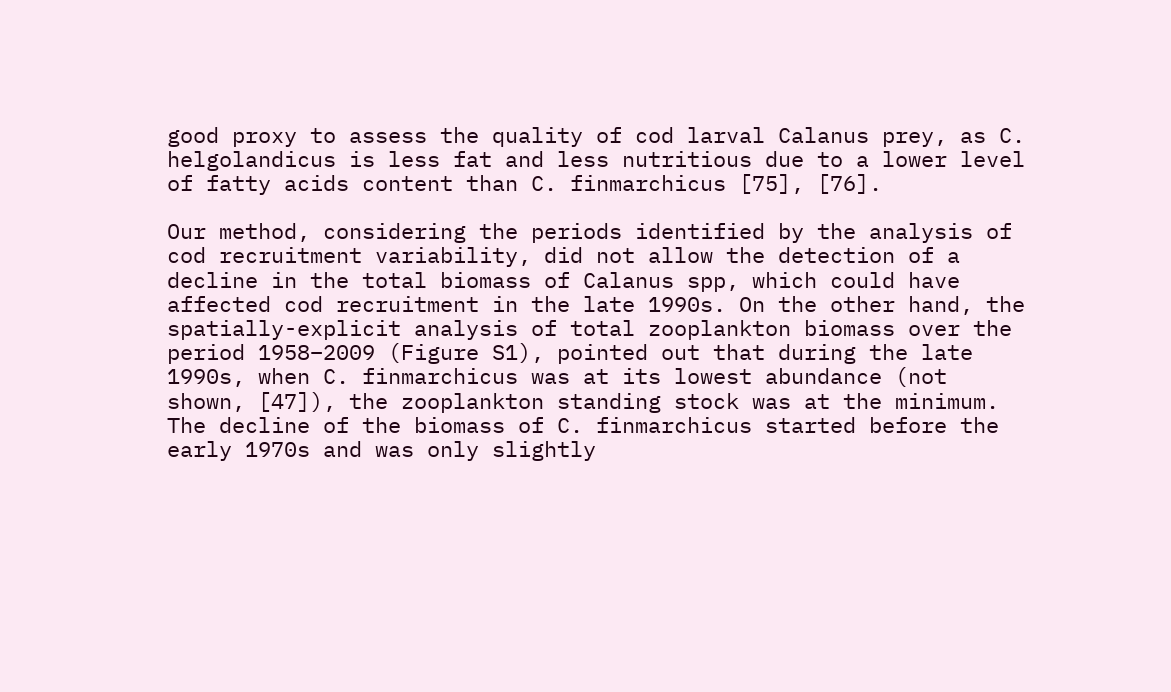good proxy to assess the quality of cod larval Calanus prey, as C. helgolandicus is less fat and less nutritious due to a lower level of fatty acids content than C. finmarchicus [75], [76].

Our method, considering the periods identified by the analysis of cod recruitment variability, did not allow the detection of a decline in the total biomass of Calanus spp, which could have affected cod recruitment in the late 1990s. On the other hand, the spatially-explicit analysis of total zooplankton biomass over the period 1958–2009 (Figure S1), pointed out that during the late 1990s, when C. finmarchicus was at its lowest abundance (not shown, [47]), the zooplankton standing stock was at the minimum. The decline of the biomass of C. finmarchicus started before the early 1970s and was only slightly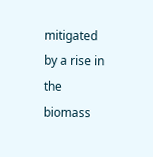mitigated by a rise in the biomass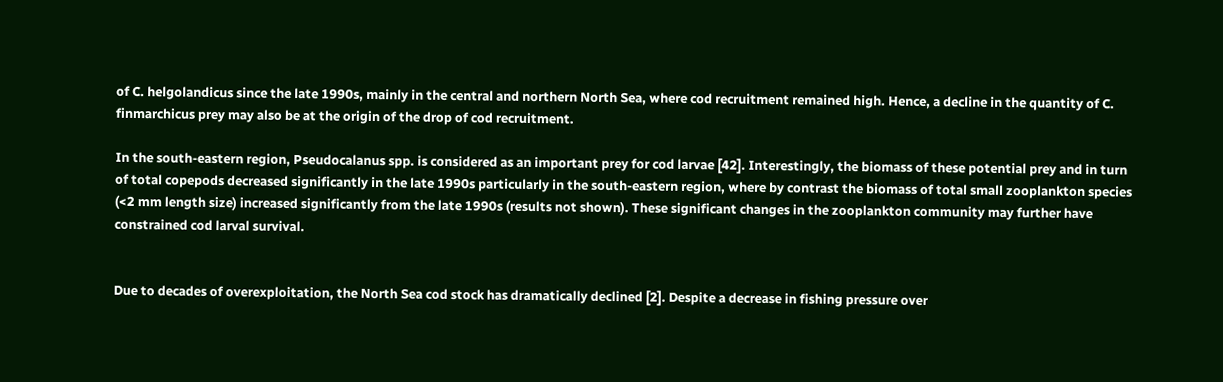of C. helgolandicus since the late 1990s, mainly in the central and northern North Sea, where cod recruitment remained high. Hence, a decline in the quantity of C. finmarchicus prey may also be at the origin of the drop of cod recruitment.

In the south-eastern region, Pseudocalanus spp. is considered as an important prey for cod larvae [42]. Interestingly, the biomass of these potential prey and in turn of total copepods decreased significantly in the late 1990s particularly in the south-eastern region, where by contrast the biomass of total small zooplankton species (<2 mm length size) increased significantly from the late 1990s (results not shown). These significant changes in the zooplankton community may further have constrained cod larval survival.


Due to decades of overexploitation, the North Sea cod stock has dramatically declined [2]. Despite a decrease in fishing pressure over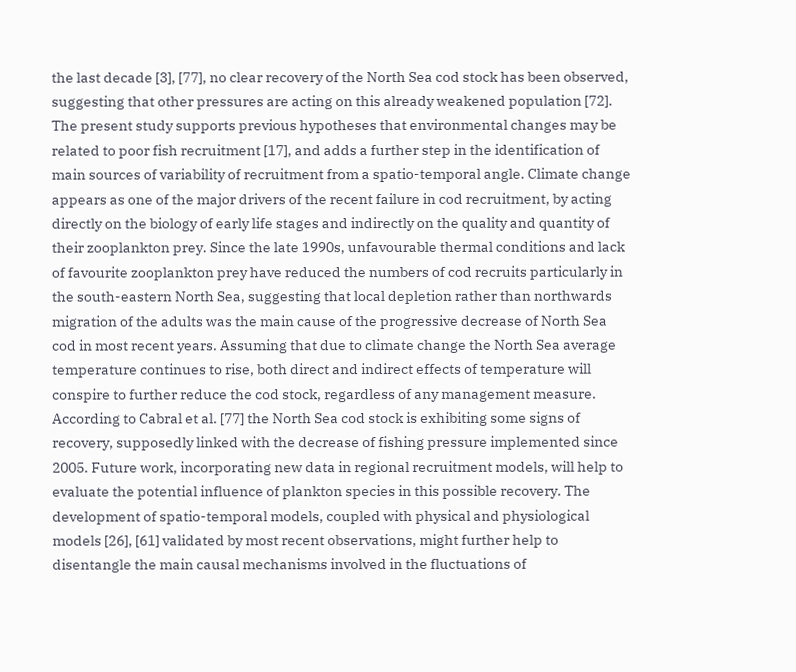the last decade [3], [77], no clear recovery of the North Sea cod stock has been observed, suggesting that other pressures are acting on this already weakened population [72]. The present study supports previous hypotheses that environmental changes may be related to poor fish recruitment [17], and adds a further step in the identification of main sources of variability of recruitment from a spatio-temporal angle. Climate change appears as one of the major drivers of the recent failure in cod recruitment, by acting directly on the biology of early life stages and indirectly on the quality and quantity of their zooplankton prey. Since the late 1990s, unfavourable thermal conditions and lack of favourite zooplankton prey have reduced the numbers of cod recruits particularly in the south-eastern North Sea, suggesting that local depletion rather than northwards migration of the adults was the main cause of the progressive decrease of North Sea cod in most recent years. Assuming that due to climate change the North Sea average temperature continues to rise, both direct and indirect effects of temperature will conspire to further reduce the cod stock, regardless of any management measure. According to Cabral et al. [77] the North Sea cod stock is exhibiting some signs of recovery, supposedly linked with the decrease of fishing pressure implemented since 2005. Future work, incorporating new data in regional recruitment models, will help to evaluate the potential influence of plankton species in this possible recovery. The development of spatio-temporal models, coupled with physical and physiological models [26], [61] validated by most recent observations, might further help to disentangle the main causal mechanisms involved in the fluctuations of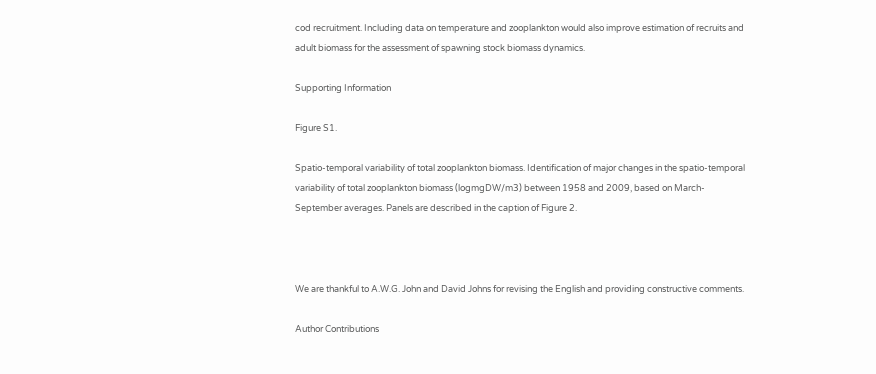cod recruitment. Including data on temperature and zooplankton would also improve estimation of recruits and adult biomass for the assessment of spawning stock biomass dynamics.

Supporting Information

Figure S1.

Spatio-temporal variability of total zooplankton biomass. Identification of major changes in the spatio-temporal variability of total zooplankton biomass (logmgDW/m3) between 1958 and 2009, based on March-September averages. Panels are described in the caption of Figure 2.



We are thankful to A.W.G. John and David Johns for revising the English and providing constructive comments.

Author Contributions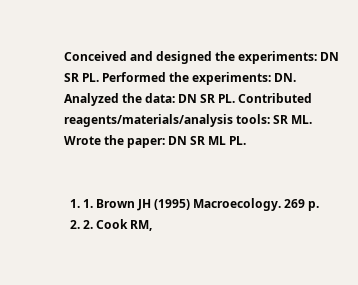Conceived and designed the experiments: DN SR PL. Performed the experiments: DN. Analyzed the data: DN SR PL. Contributed reagents/materials/analysis tools: SR ML. Wrote the paper: DN SR ML PL.


  1. 1. Brown JH (1995) Macroecology. 269 p.
  2. 2. Cook RM,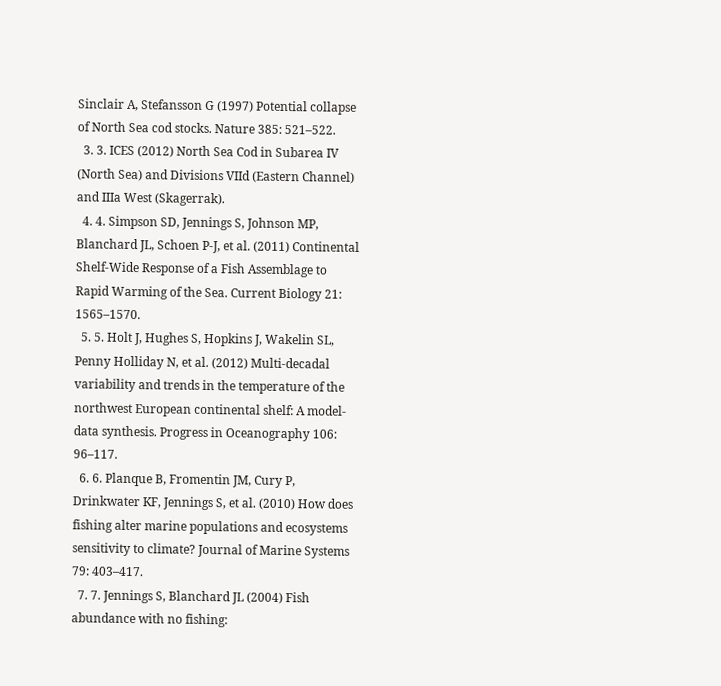Sinclair A, Stefansson G (1997) Potential collapse of North Sea cod stocks. Nature 385: 521–522.
  3. 3. ICES (2012) North Sea Cod in Subarea IV (North Sea) and Divisions VIId (Eastern Channel) and IIIa West (Skagerrak).
  4. 4. Simpson SD, Jennings S, Johnson MP, Blanchard JL, Schoen P-J, et al. (2011) Continental Shelf-Wide Response of a Fish Assemblage to Rapid Warming of the Sea. Current Biology 21: 1565–1570.
  5. 5. Holt J, Hughes S, Hopkins J, Wakelin SL, Penny Holliday N, et al. (2012) Multi-decadal variability and trends in the temperature of the northwest European continental shelf: A model-data synthesis. Progress in Oceanography 106: 96–117.
  6. 6. Planque B, Fromentin JM, Cury P, Drinkwater KF, Jennings S, et al. (2010) How does fishing alter marine populations and ecosystems sensitivity to climate? Journal of Marine Systems 79: 403–417.
  7. 7. Jennings S, Blanchard JL (2004) Fish abundance with no fishing: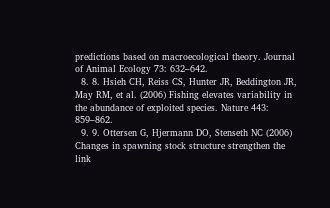predictions based on macroecological theory. Journal of Animal Ecology 73: 632–642.
  8. 8. Hsieh CH, Reiss CS, Hunter JR, Beddington JR, May RM, et al. (2006) Fishing elevates variability in the abundance of exploited species. Nature 443: 859–862.
  9. 9. Ottersen G, Hjermann DO, Stenseth NC (2006) Changes in spawning stock structure strengthen the link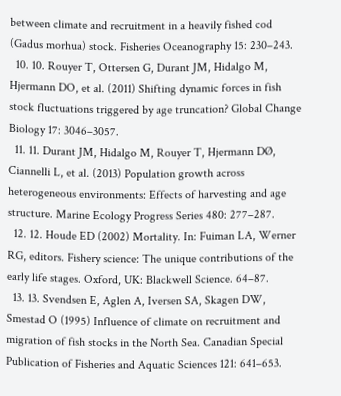between climate and recruitment in a heavily fished cod (Gadus morhua) stock. Fisheries Oceanography 15: 230–243.
  10. 10. Rouyer T, Ottersen G, Durant JM, Hidalgo M, Hjermann DO, et al. (2011) Shifting dynamic forces in fish stock fluctuations triggered by age truncation? Global Change Biology 17: 3046–3057.
  11. 11. Durant JM, Hidalgo M, Rouyer T, Hjermann DØ, Ciannelli L, et al. (2013) Population growth across heterogeneous environments: Effects of harvesting and age structure. Marine Ecology Progress Series 480: 277–287.
  12. 12. Houde ED (2002) Mortality. In: Fuiman LA, Werner RG, editors. Fishery science: The unique contributions of the early life stages. Oxford, UK: Blackwell Science. 64–87.
  13. 13. Svendsen E, Aglen A, Iversen SA, Skagen DW, Smestad O (1995) Influence of climate on recruitment and migration of fish stocks in the North Sea. Canadian Special Publication of Fisheries and Aquatic Sciences 121: 641–653.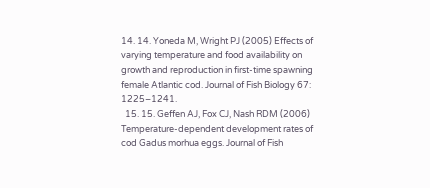14. 14. Yoneda M, Wright PJ (2005) Effects of varying temperature and food availability on growth and reproduction in first-time spawning female Atlantic cod. Journal of Fish Biology 67: 1225–1241.
  15. 15. Geffen AJ, Fox CJ, Nash RDM (2006) Temperature-dependent development rates of cod Gadus morhua eggs. Journal of Fish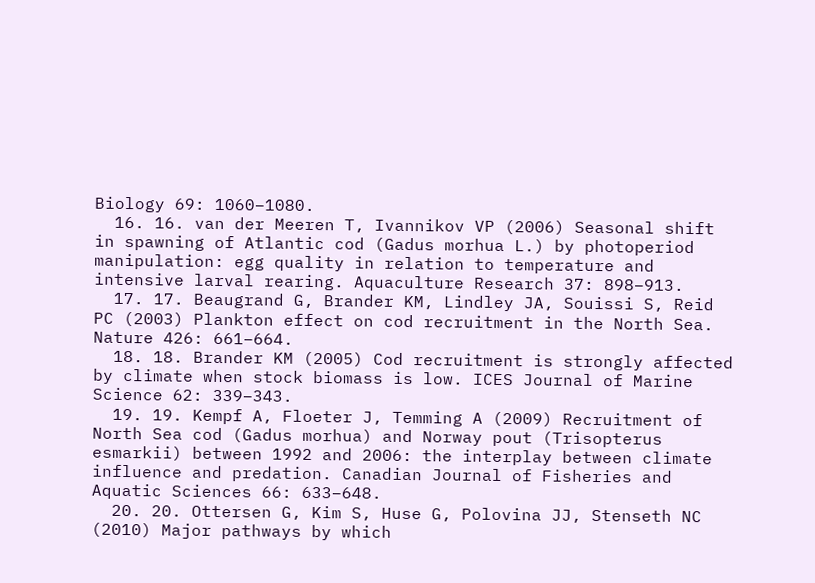Biology 69: 1060–1080.
  16. 16. van der Meeren T, Ivannikov VP (2006) Seasonal shift in spawning of Atlantic cod (Gadus morhua L.) by photoperiod manipulation: egg quality in relation to temperature and intensive larval rearing. Aquaculture Research 37: 898–913.
  17. 17. Beaugrand G, Brander KM, Lindley JA, Souissi S, Reid PC (2003) Plankton effect on cod recruitment in the North Sea. Nature 426: 661–664.
  18. 18. Brander KM (2005) Cod recruitment is strongly affected by climate when stock biomass is low. ICES Journal of Marine Science 62: 339–343.
  19. 19. Kempf A, Floeter J, Temming A (2009) Recruitment of North Sea cod (Gadus morhua) and Norway pout (Trisopterus esmarkii) between 1992 and 2006: the interplay between climate influence and predation. Canadian Journal of Fisheries and Aquatic Sciences 66: 633–648.
  20. 20. Ottersen G, Kim S, Huse G, Polovina JJ, Stenseth NC (2010) Major pathways by which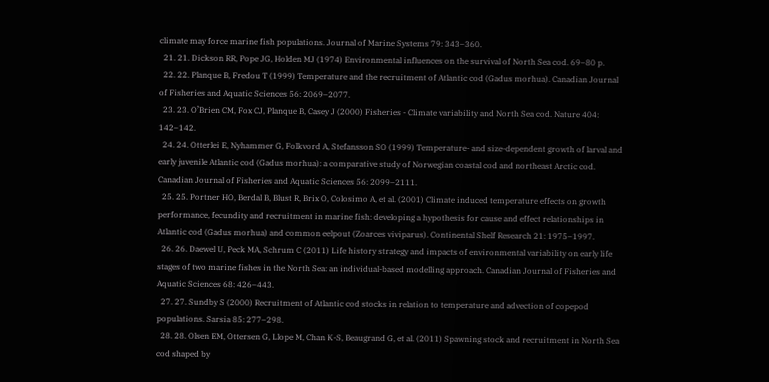climate may force marine fish populations. Journal of Marine Systems 79: 343–360.
  21. 21. Dickson RR, Pope JG, Holden MJ (1974) Environmental influences on the survival of North Sea cod. 69–80 p.
  22. 22. Planque B, Fredou T (1999) Temperature and the recruitment of Atlantic cod (Gadus morhua). Canadian Journal of Fisheries and Aquatic Sciences 56: 2069–2077.
  23. 23. O’Brien CM, Fox CJ, Planque B, Casey J (2000) Fisheries - Climate variability and North Sea cod. Nature 404: 142–142.
  24. 24. Otterlei E, Nyhammer G, Folkvord A, Stefansson SO (1999) Temperature- and size-dependent growth of larval and early juvenile Atlantic cod (Gadus morhua): a comparative study of Norwegian coastal cod and northeast Arctic cod. Canadian Journal of Fisheries and Aquatic Sciences 56: 2099–2111.
  25. 25. Portner HO, Berdal B, Blust R, Brix O, Colosimo A, et al. (2001) Climate induced temperature effects on growth performance, fecundity and recruitment in marine fish: developing a hypothesis for cause and effect relationships in Atlantic cod (Gadus morhua) and common eelpout (Zoarces viviparus). Continental Shelf Research 21: 1975–1997.
  26. 26. Daewel U, Peck MA, Schrum C (2011) Life history strategy and impacts of environmental variability on early life stages of two marine fishes in the North Sea: an individual-based modelling approach. Canadian Journal of Fisheries and Aquatic Sciences 68: 426–443.
  27. 27. Sundby S (2000) Recruitment of Atlantic cod stocks in relation to temperature and advection of copepod populations. Sarsia 85: 277–298.
  28. 28. Olsen EM, Ottersen G, Llope M, Chan K-S, Beaugrand G, et al. (2011) Spawning stock and recruitment in North Sea cod shaped by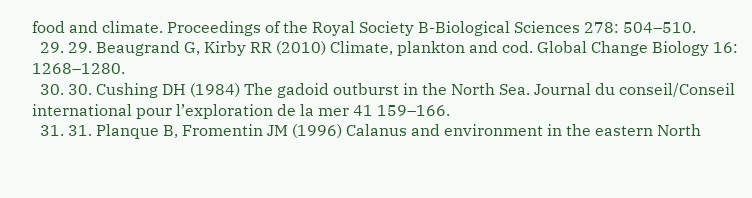food and climate. Proceedings of the Royal Society B-Biological Sciences 278: 504–510.
  29. 29. Beaugrand G, Kirby RR (2010) Climate, plankton and cod. Global Change Biology 16: 1268–1280.
  30. 30. Cushing DH (1984) The gadoid outburst in the North Sea. Journal du conseil/Conseil international pour l’exploration de la mer 41 159–166.
  31. 31. Planque B, Fromentin JM (1996) Calanus and environment in the eastern North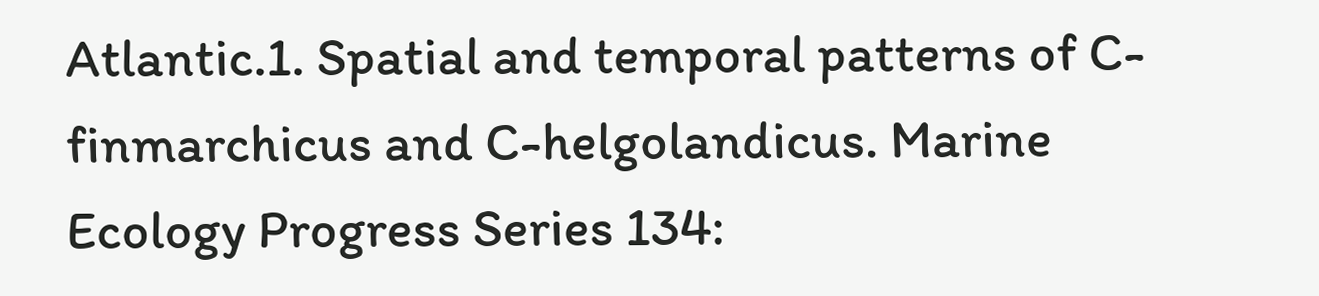Atlantic.1. Spatial and temporal patterns of C-finmarchicus and C-helgolandicus. Marine Ecology Progress Series 134: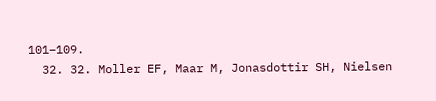101–109.
  32. 32. Moller EF, Maar M, Jonasdottir SH, Nielsen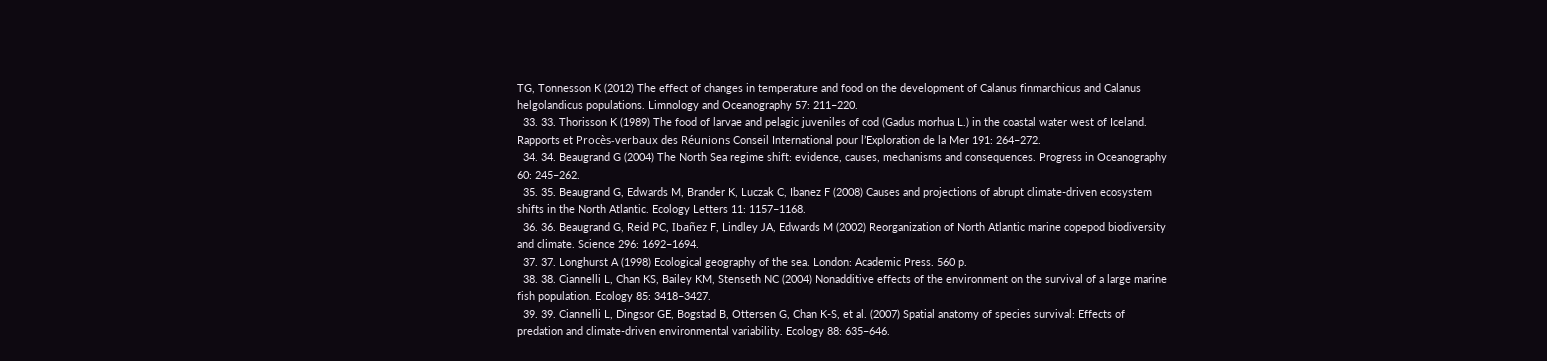TG, Tonnesson K (2012) The effect of changes in temperature and food on the development of Calanus finmarchicus and Calanus helgolandicus populations. Limnology and Oceanography 57: 211–220.
  33. 33. Thorisson K (1989) The food of larvae and pelagic juveniles of cod (Gadus morhua L.) in the coastal water west of Iceland. Rapports et Procès-verbaux des Réunions Conseil International pour l’Exploration de la Mer 191: 264–272.
  34. 34. Beaugrand G (2004) The North Sea regime shift: evidence, causes, mechanisms and consequences. Progress in Oceanography 60: 245–262.
  35. 35. Beaugrand G, Edwards M, Brander K, Luczak C, Ibanez F (2008) Causes and projections of abrupt climate-driven ecosystem shifts in the North Atlantic. Ecology Letters 11: 1157–1168.
  36. 36. Beaugrand G, Reid PC, Ibañez F, Lindley JA, Edwards M (2002) Reorganization of North Atlantic marine copepod biodiversity and climate. Science 296: 1692–1694.
  37. 37. Longhurst A (1998) Ecological geography of the sea. London: Academic Press. 560 p.
  38. 38. Ciannelli L, Chan KS, Bailey KM, Stenseth NC (2004) Nonadditive effects of the environment on the survival of a large marine fish population. Ecology 85: 3418–3427.
  39. 39. Ciannelli L, Dingsor GE, Bogstad B, Ottersen G, Chan K-S, et al. (2007) Spatial anatomy of species survival: Effects of predation and climate-driven environmental variability. Ecology 88: 635–646.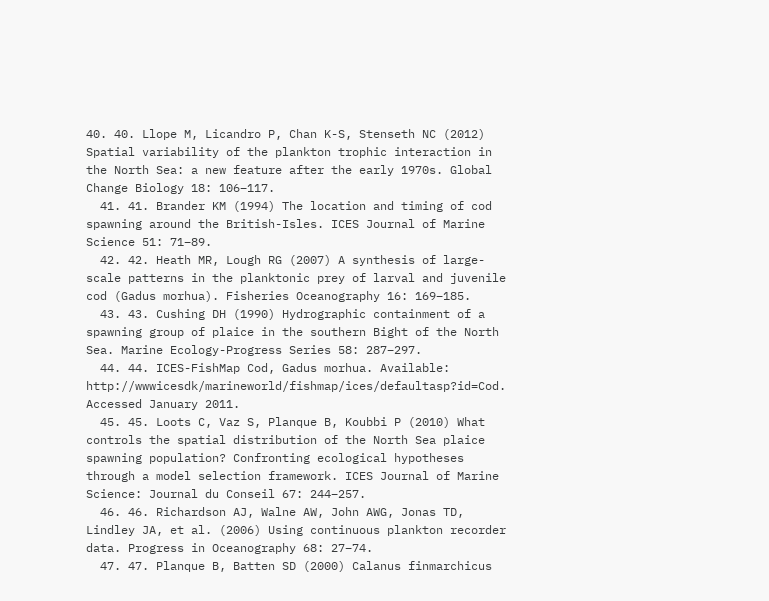40. 40. Llope M, Licandro P, Chan K-S, Stenseth NC (2012) Spatial variability of the plankton trophic interaction in the North Sea: a new feature after the early 1970s. Global Change Biology 18: 106–117.
  41. 41. Brander KM (1994) The location and timing of cod spawning around the British-Isles. ICES Journal of Marine Science 51: 71–89.
  42. 42. Heath MR, Lough RG (2007) A synthesis of large-scale patterns in the planktonic prey of larval and juvenile cod (Gadus morhua). Fisheries Oceanography 16: 169–185.
  43. 43. Cushing DH (1990) Hydrographic containment of a spawning group of plaice in the southern Bight of the North Sea. Marine Ecology-Progress Series 58: 287–297.
  44. 44. ICES-FishMap Cod, Gadus morhua. Available: http://wwwicesdk/marineworld/fishmap/ices/defaultasp?id=Cod. Accessed January 2011.
  45. 45. Loots C, Vaz S, Planque B, Koubbi P (2010) What controls the spatial distribution of the North Sea plaice spawning population? Confronting ecological hypotheses through a model selection framework. ICES Journal of Marine Science: Journal du Conseil 67: 244–257.
  46. 46. Richardson AJ, Walne AW, John AWG, Jonas TD, Lindley JA, et al. (2006) Using continuous plankton recorder data. Progress in Oceanography 68: 27–74.
  47. 47. Planque B, Batten SD (2000) Calanus finmarchicus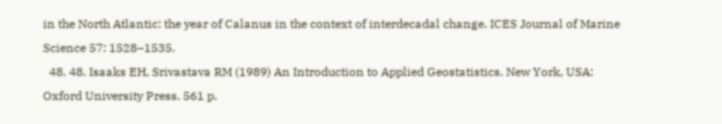in the North Atlantic: the year of Calanus in the context of interdecadal change. ICES Journal of Marine Science 57: 1528–1535.
  48. 48. Isaaks EH, Srivastava RM (1989) An Introduction to Applied Geostatistics. New York, USA: Oxford University Press. 561 p.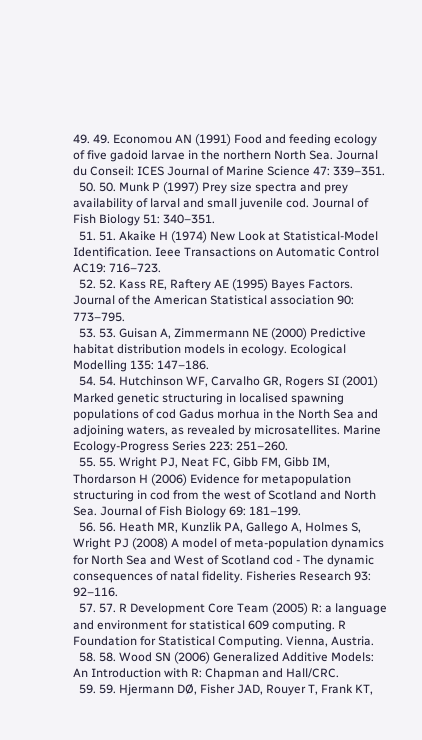49. 49. Economou AN (1991) Food and feeding ecology of five gadoid larvae in the northern North Sea. Journal du Conseil: ICES Journal of Marine Science 47: 339–351.
  50. 50. Munk P (1997) Prey size spectra and prey availability of larval and small juvenile cod. Journal of Fish Biology 51: 340–351.
  51. 51. Akaike H (1974) New Look at Statistical-Model Identification. Ieee Transactions on Automatic Control AC19: 716–723.
  52. 52. Kass RE, Raftery AE (1995) Bayes Factors. Journal of the American Statistical association 90: 773–795.
  53. 53. Guisan A, Zimmermann NE (2000) Predictive habitat distribution models in ecology. Ecological Modelling 135: 147–186.
  54. 54. Hutchinson WF, Carvalho GR, Rogers SI (2001) Marked genetic structuring in localised spawning populations of cod Gadus morhua in the North Sea and adjoining waters, as revealed by microsatellites. Marine Ecology-Progress Series 223: 251–260.
  55. 55. Wright PJ, Neat FC, Gibb FM, Gibb IM, Thordarson H (2006) Evidence for metapopulation structuring in cod from the west of Scotland and North Sea. Journal of Fish Biology 69: 181–199.
  56. 56. Heath MR, Kunzlik PA, Gallego A, Holmes S, Wright PJ (2008) A model of meta-population dynamics for North Sea and West of Scotland cod - The dynamic consequences of natal fidelity. Fisheries Research 93: 92–116.
  57. 57. R Development Core Team (2005) R: a language and environment for statistical 609 computing. R Foundation for Statistical Computing. Vienna, Austria.
  58. 58. Wood SN (2006) Generalized Additive Models: An Introduction with R: Chapman and Hall/CRC.
  59. 59. Hjermann DØ, Fisher JAD, Rouyer T, Frank KT,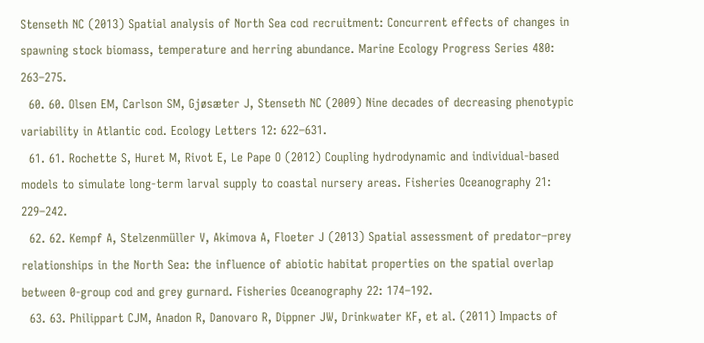Stenseth NC (2013) Spatial analysis of North Sea cod recruitment: Concurrent effects of changes in spawning stock biomass, temperature and herring abundance. Marine Ecology Progress Series 480: 263–275.
  60. 60. Olsen EM, Carlson SM, Gjøsæter J, Stenseth NC (2009) Nine decades of decreasing phenotypic variability in Atlantic cod. Ecology Letters 12: 622–631.
  61. 61. Rochette S, Huret M, Rivot E, Le Pape O (2012) Coupling hydrodynamic and individual-based models to simulate long-term larval supply to coastal nursery areas. Fisheries Oceanography 21: 229–242.
  62. 62. Kempf A, Stelzenmüller V, Akimova A, Floeter J (2013) Spatial assessment of predator–prey relationships in the North Sea: the influence of abiotic habitat properties on the spatial overlap between 0-group cod and grey gurnard. Fisheries Oceanography 22: 174–192.
  63. 63. Philippart CJM, Anadon R, Danovaro R, Dippner JW, Drinkwater KF, et al. (2011) Impacts of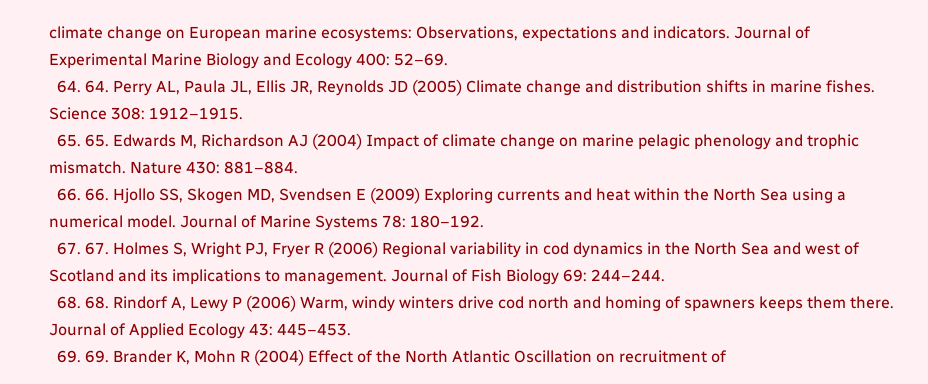climate change on European marine ecosystems: Observations, expectations and indicators. Journal of Experimental Marine Biology and Ecology 400: 52–69.
  64. 64. Perry AL, Paula JL, Ellis JR, Reynolds JD (2005) Climate change and distribution shifts in marine fishes. Science 308: 1912–1915.
  65. 65. Edwards M, Richardson AJ (2004) Impact of climate change on marine pelagic phenology and trophic mismatch. Nature 430: 881–884.
  66. 66. Hjollo SS, Skogen MD, Svendsen E (2009) Exploring currents and heat within the North Sea using a numerical model. Journal of Marine Systems 78: 180–192.
  67. 67. Holmes S, Wright PJ, Fryer R (2006) Regional variability in cod dynamics in the North Sea and west of Scotland and its implications to management. Journal of Fish Biology 69: 244–244.
  68. 68. Rindorf A, Lewy P (2006) Warm, windy winters drive cod north and homing of spawners keeps them there. Journal of Applied Ecology 43: 445–453.
  69. 69. Brander K, Mohn R (2004) Effect of the North Atlantic Oscillation on recruitment of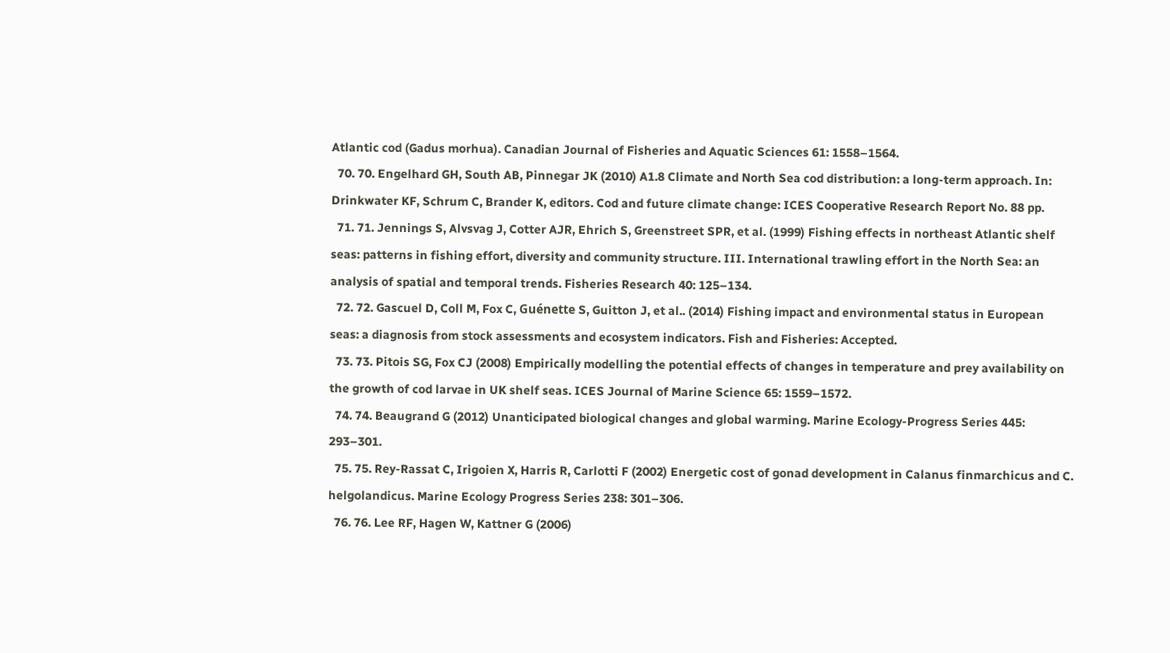Atlantic cod (Gadus morhua). Canadian Journal of Fisheries and Aquatic Sciences 61: 1558–1564.
  70. 70. Engelhard GH, South AB, Pinnegar JK (2010) A1.8 Climate and North Sea cod distribution: a long-term approach. In: Drinkwater KF, Schrum C, Brander K, editors. Cod and future climate change: ICES Cooperative Research Report No. 88 pp.
  71. 71. Jennings S, Alvsvag J, Cotter AJR, Ehrich S, Greenstreet SPR, et al. (1999) Fishing effects in northeast Atlantic shelf seas: patterns in fishing effort, diversity and community structure. III. International trawling effort in the North Sea: an analysis of spatial and temporal trends. Fisheries Research 40: 125–134.
  72. 72. Gascuel D, Coll M, Fox C, Guénette S, Guitton J, et al.. (2014) Fishing impact and environmental status in European seas: a diagnosis from stock assessments and ecosystem indicators. Fish and Fisheries: Accepted.
  73. 73. Pitois SG, Fox CJ (2008) Empirically modelling the potential effects of changes in temperature and prey availability on the growth of cod larvae in UK shelf seas. ICES Journal of Marine Science 65: 1559–1572.
  74. 74. Beaugrand G (2012) Unanticipated biological changes and global warming. Marine Ecology-Progress Series 445: 293–301.
  75. 75. Rey-Rassat C, Irigoien X, Harris R, Carlotti F (2002) Energetic cost of gonad development in Calanus finmarchicus and C. helgolandicus. Marine Ecology Progress Series 238: 301–306.
  76. 76. Lee RF, Hagen W, Kattner G (2006)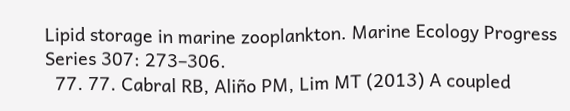Lipid storage in marine zooplankton. Marine Ecology Progress Series 307: 273–306.
  77. 77. Cabral RB, Aliño PM, Lim MT (2013) A coupled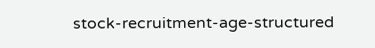stock-recruitment-age-structured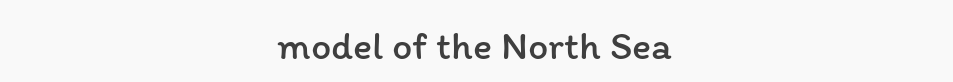model of the North Sea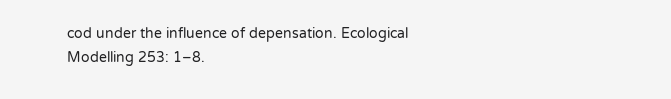cod under the influence of depensation. Ecological Modelling 253: 1–8.